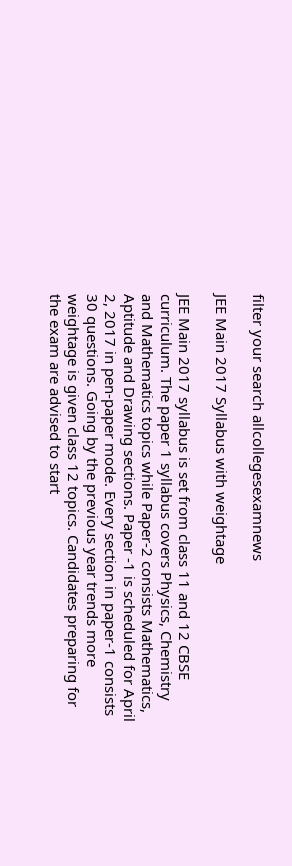filter your search allcollegesexamnews

JEE Main 2017 Syllabus with weightage

JEE Main 2017 syllabus is set from class 11 and 12 CBSE curriculum. The paper 1 syllabus covers Physics, Chemistry and Mathematics topics while Paper-2 consists Mathematics, Aptitude and Drawing sections. Paper -1 is scheduled for April 2, 2017 in pen-paper mode. Every section in paper-1 consists 30 questions. Going by the previous year trends more weightage is given class 12 topics. Candidates preparing for the exam are advised to start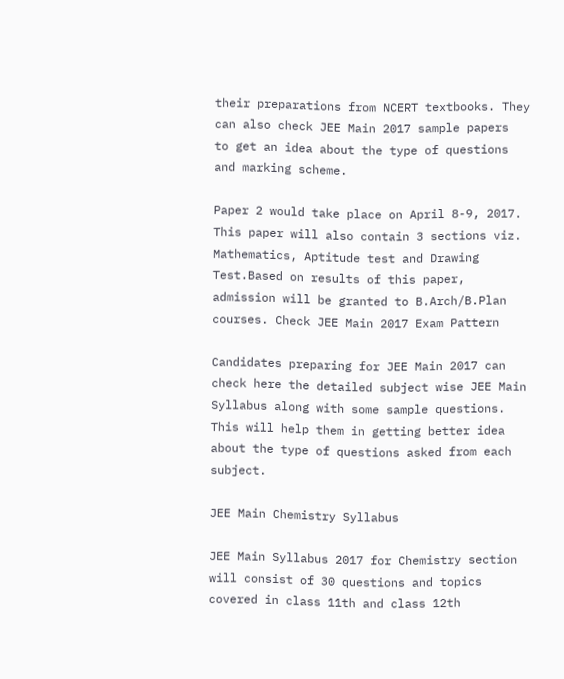their preparations from NCERT textbooks. They can also check JEE Main 2017 sample papers  to get an idea about the type of questions and marking scheme.

Paper 2 would take place on April 8-9, 2017. This paper will also contain 3 sections viz. Mathematics, Aptitude test and Drawing Test.Based on results of this paper, admission will be granted to B.Arch/B.Plan courses. Check JEE Main 2017 Exam Pattern

Candidates preparing for JEE Main 2017 can check here the detailed subject wise JEE Main Syllabus along with some sample questions. This will help them in getting better idea about the type of questions asked from each subject.

JEE Main Chemistry Syllabus

JEE Main Syllabus 2017 for Chemistry section will consist of 30 questions and topics covered in class 11th and class 12th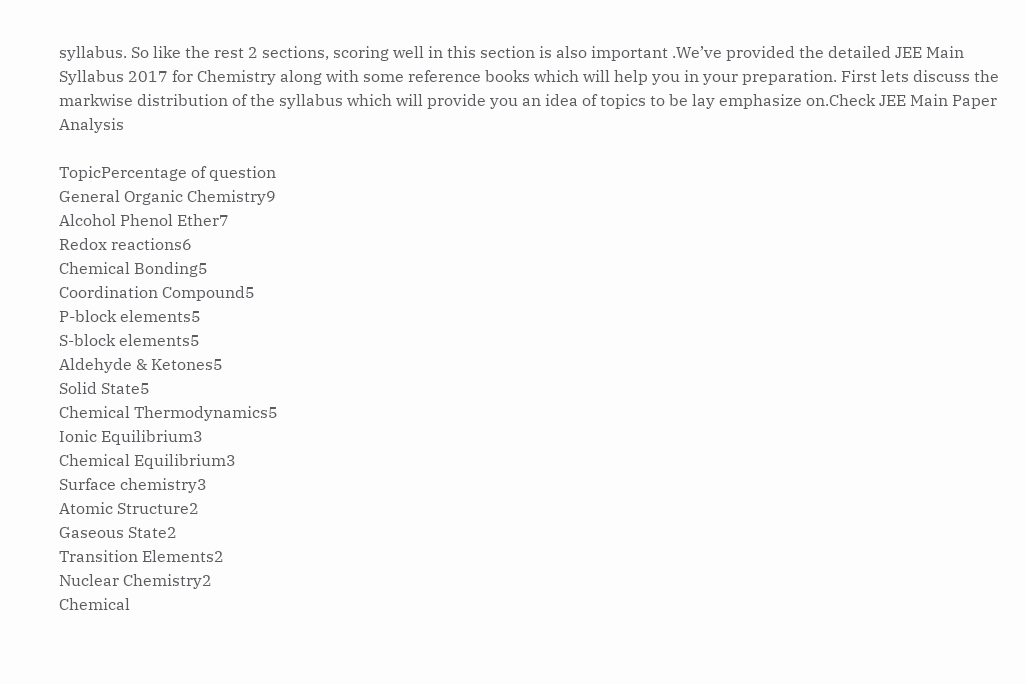syllabus. So like the rest 2 sections, scoring well in this section is also important .We’ve provided the detailed JEE Main Syllabus 2017 for Chemistry along with some reference books which will help you in your preparation. First lets discuss the markwise distribution of the syllabus which will provide you an idea of topics to be lay emphasize on.Check JEE Main Paper Analysis

TopicPercentage of question
General Organic Chemistry9
Alcohol Phenol Ether7
Redox reactions6
Chemical Bonding5
Coordination Compound5
P-block elements5
S-block elements5
Aldehyde & Ketones5
Solid State5
Chemical Thermodynamics5
Ionic Equilibrium3
Chemical Equilibrium3
Surface chemistry3
Atomic Structure2
Gaseous State2
Transition Elements2
Nuclear Chemistry2
Chemical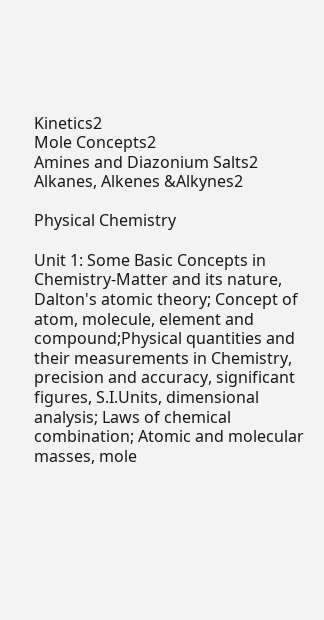Kinetics2
Mole Concepts2
Amines and Diazonium Salts2
Alkanes, Alkenes &Alkynes2

Physical Chemistry

Unit 1: Some Basic Concepts in Chemistry-Matter and its nature, Dalton's atomic theory; Concept of atom, molecule, element and compound;Physical quantities and their measurements in Chemistry, precision and accuracy, significant figures, S.I.Units, dimensional analysis; Laws of chemical combination; Atomic and molecular masses, mole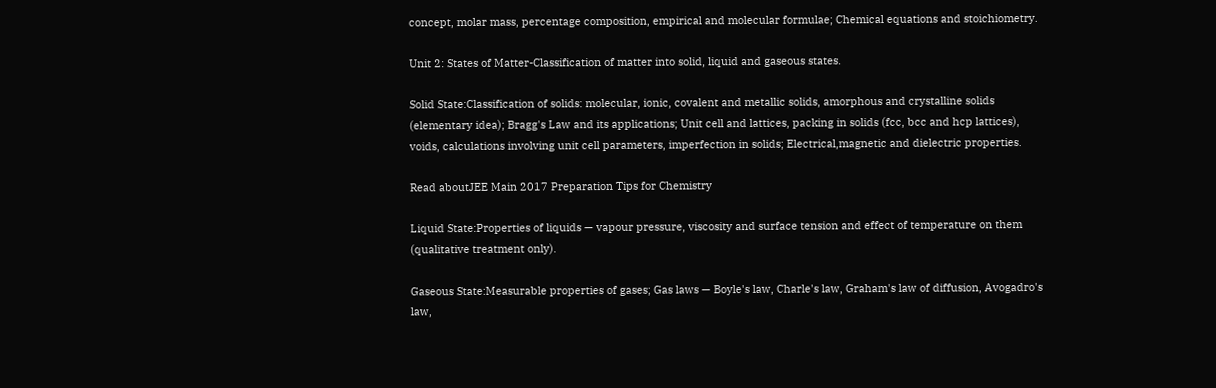concept, molar mass, percentage composition, empirical and molecular formulae; Chemical equations and stoichiometry.

Unit 2: States of Matter-Classification of matter into solid, liquid and gaseous states.

Solid State:Classification of solids: molecular, ionic, covalent and metallic solids, amorphous and crystalline solids (elementary idea); Bragg's Law and its applications; Unit cell and lattices, packing in solids (fcc, bcc and hcp lattices), voids, calculations involving unit cell parameters, imperfection in solids; Electrical,magnetic and dielectric properties.

Read aboutJEE Main 2017 Preparation Tips for Chemistry

Liquid State:Properties of liquids — vapour pressure, viscosity and surface tension and effect of temperature on them (qualitative treatment only).

Gaseous State:Measurable properties of gases; Gas laws — Boyle's law, Charle's law, Graham's law of diffusion, Avogadro's law,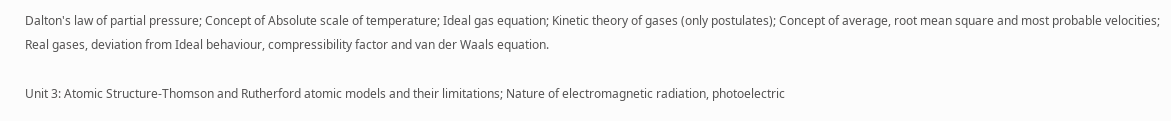Dalton's law of partial pressure; Concept of Absolute scale of temperature; Ideal gas equation; Kinetic theory of gases (only postulates); Concept of average, root mean square and most probable velocities; Real gases, deviation from Ideal behaviour, compressibility factor and van der Waals equation.

Unit 3: Atomic Structure-Thomson and Rutherford atomic models and their limitations; Nature of electromagnetic radiation, photoelectric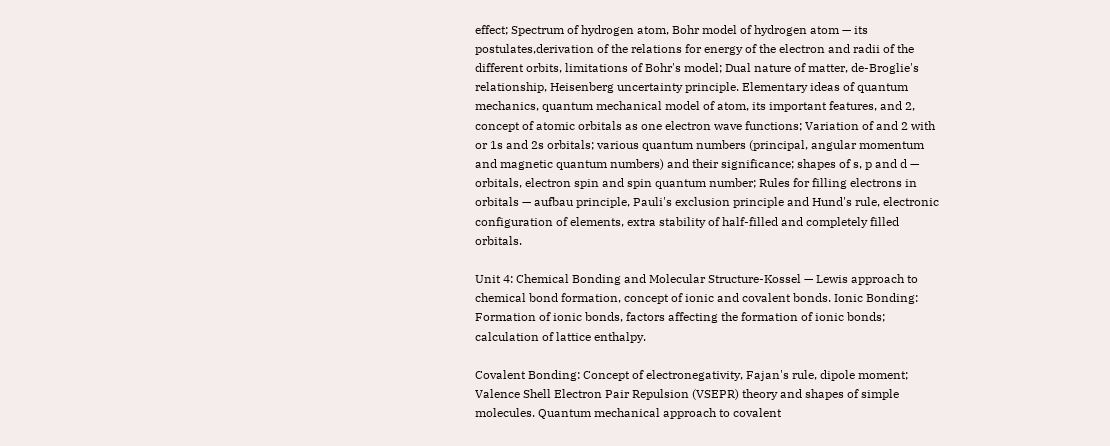effect; Spectrum of hydrogen atom, Bohr model of hydrogen atom — its postulates,derivation of the relations for energy of the electron and radii of the different orbits, limitations of Bohr's model; Dual nature of matter, de-Broglie's relationship, Heisenberg uncertainty principle. Elementary ideas of quantum mechanics, quantum mechanical model of atom, its important features, and 2, concept of atomic orbitals as one electron wave functions; Variation of and 2 with or 1s and 2s orbitals; various quantum numbers (principal, angular momentum and magnetic quantum numbers) and their significance; shapes of s, p and d — orbitals, electron spin and spin quantum number; Rules for filling electrons in orbitals — aufbau principle, Pauli's exclusion principle and Hund's rule, electronic configuration of elements, extra stability of half-filled and completely filled orbitals.

Unit 4: Chemical Bonding and Molecular Structure-Kossel — Lewis approach to chemical bond formation, concept of ionic and covalent bonds. Ionic Bonding: Formation of ionic bonds, factors affecting the formation of ionic bonds; calculation of lattice enthalpy.

Covalent Bonding: Concept of electronegativity, Fajan's rule, dipole moment; Valence Shell Electron Pair Repulsion (VSEPR) theory and shapes of simple molecules. Quantum mechanical approach to covalent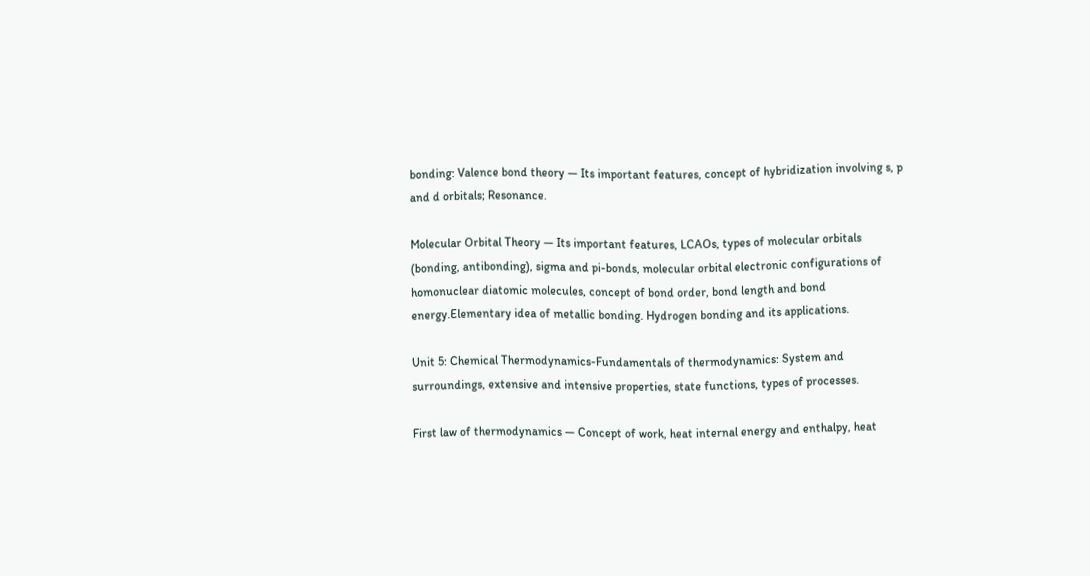bonding: Valence bond theory — Its important features, concept of hybridization involving s, p and d orbitals; Resonance.

Molecular Orbital Theory — Its important features, LCAOs, types of molecular orbitals (bonding, antibonding), sigma and pi-bonds, molecular orbital electronic configurations of homonuclear diatomic molecules, concept of bond order, bond length and bond energy.Elementary idea of metallic bonding. Hydrogen bonding and its applications.

Unit 5: Chemical Thermodynamics-Fundamentals of thermodynamics: System and surroundings, extensive and intensive properties, state functions, types of processes.

First law of thermodynamics — Concept of work, heat internal energy and enthalpy, heat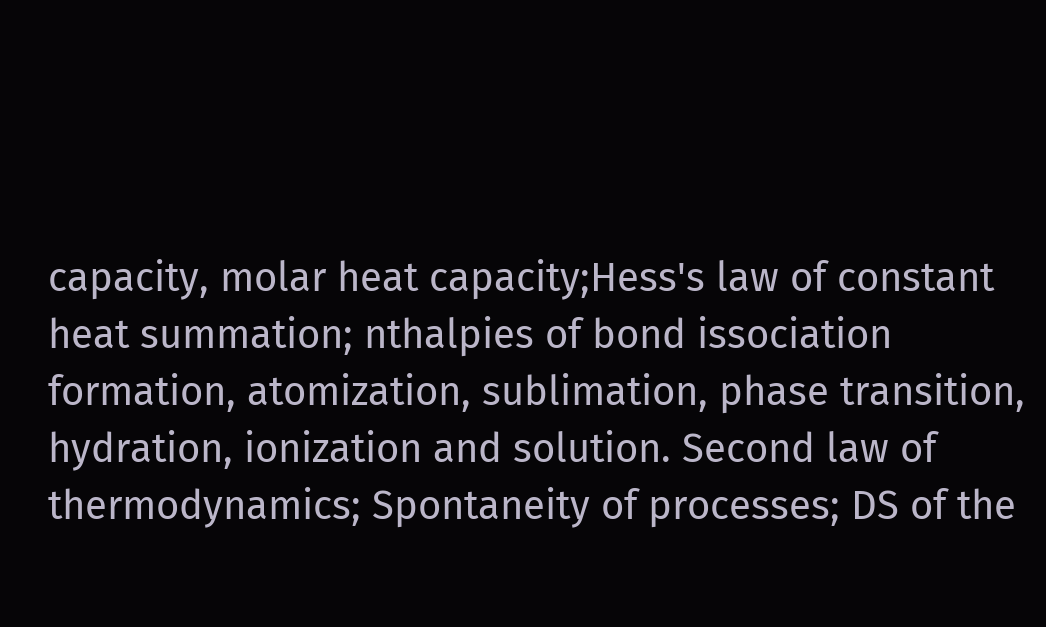capacity, molar heat capacity;Hess's law of constant heat summation; nthalpies of bond issociation formation, atomization, sublimation, phase transition, hydration, ionization and solution. Second law of thermodynamics; Spontaneity of processes; DS of the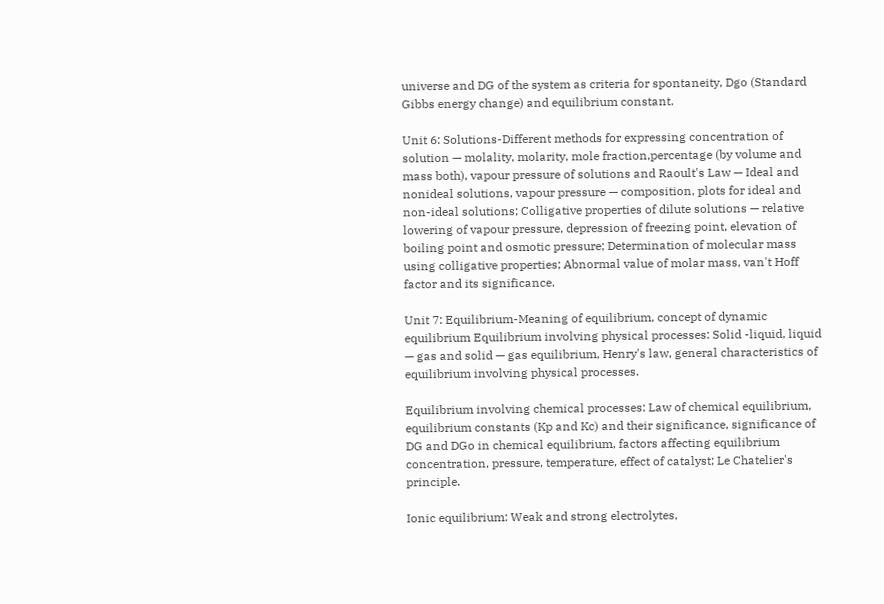universe and DG of the system as criteria for spontaneity, Dgo (Standard Gibbs energy change) and equilibrium constant.

Unit 6: Solutions-Different methods for expressing concentration of solution — molality, molarity, mole fraction,percentage (by volume and mass both), vapour pressure of solutions and Raoult's Law — Ideal and nonideal solutions, vapour pressure — composition, plots for ideal and non-ideal solutions; Colligative properties of dilute solutions — relative lowering of vapour pressure, depression of freezing point, elevation of boiling point and osmotic pressure; Determination of molecular mass using colligative properties; Abnormal value of molar mass, van't Hoff factor and its significance.

Unit 7: Equilibrium-Meaning of equilibrium, concept of dynamic equilibrium Equilibrium involving physical processes: Solid -liquid, liquid — gas and solid — gas equilibrium, Henry's law, general characteristics of equilibrium involving physical processes.

Equilibrium involving chemical processes: Law of chemical equilibrium, equilibrium constants (Kp and Kc) and their significance, significance of DG and DGo in chemical equilibrium, factors affecting equilibrium concentration, pressure, temperature, effect of catalyst; Le Chatelier's principle.

Ionic equilibrium: Weak and strong electrolytes,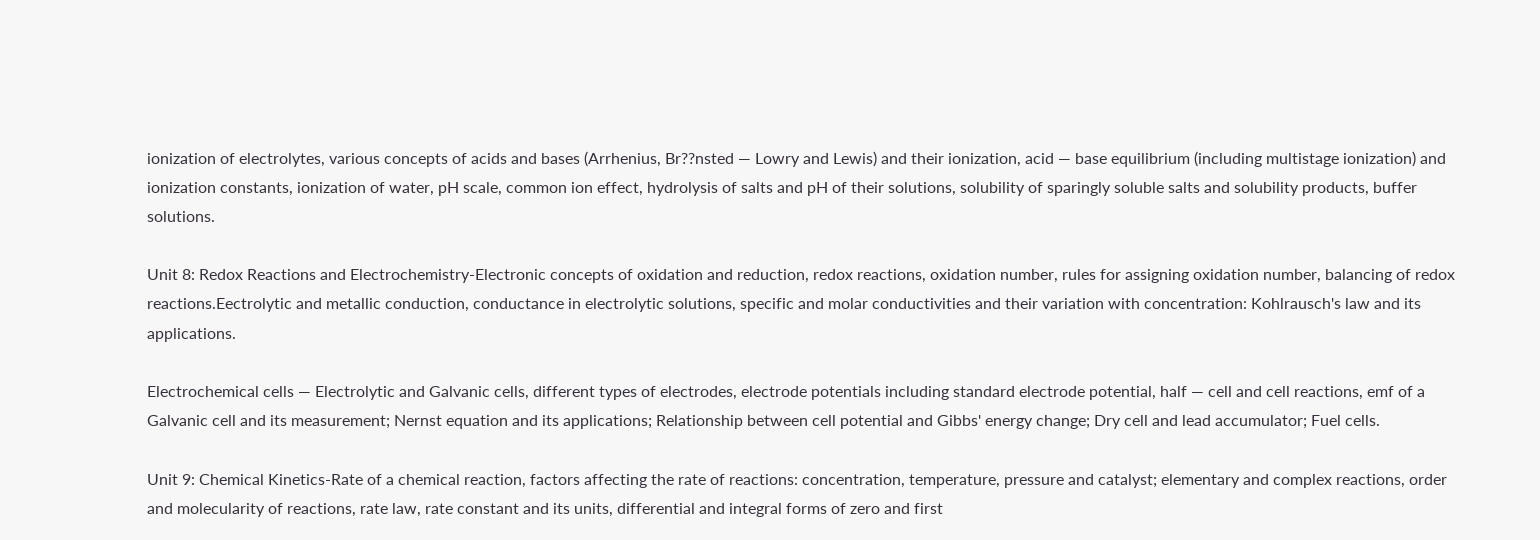ionization of electrolytes, various concepts of acids and bases (Arrhenius, Br??nsted — Lowry and Lewis) and their ionization, acid — base equilibrium (including multistage ionization) and ionization constants, ionization of water, pH scale, common ion effect, hydrolysis of salts and pH of their solutions, solubility of sparingly soluble salts and solubility products, buffer solutions.

Unit 8: Redox Reactions and Electrochemistry-Electronic concepts of oxidation and reduction, redox reactions, oxidation number, rules for assigning oxidation number, balancing of redox reactions.Eectrolytic and metallic conduction, conductance in electrolytic solutions, specific and molar conductivities and their variation with concentration: Kohlrausch's law and its applications.

Electrochemical cells — Electrolytic and Galvanic cells, different types of electrodes, electrode potentials including standard electrode potential, half — cell and cell reactions, emf of a Galvanic cell and its measurement; Nernst equation and its applications; Relationship between cell potential and Gibbs' energy change; Dry cell and lead accumulator; Fuel cells.

Unit 9: Chemical Kinetics-Rate of a chemical reaction, factors affecting the rate of reactions: concentration, temperature, pressure and catalyst; elementary and complex reactions, order and molecularity of reactions, rate law, rate constant and its units, differential and integral forms of zero and first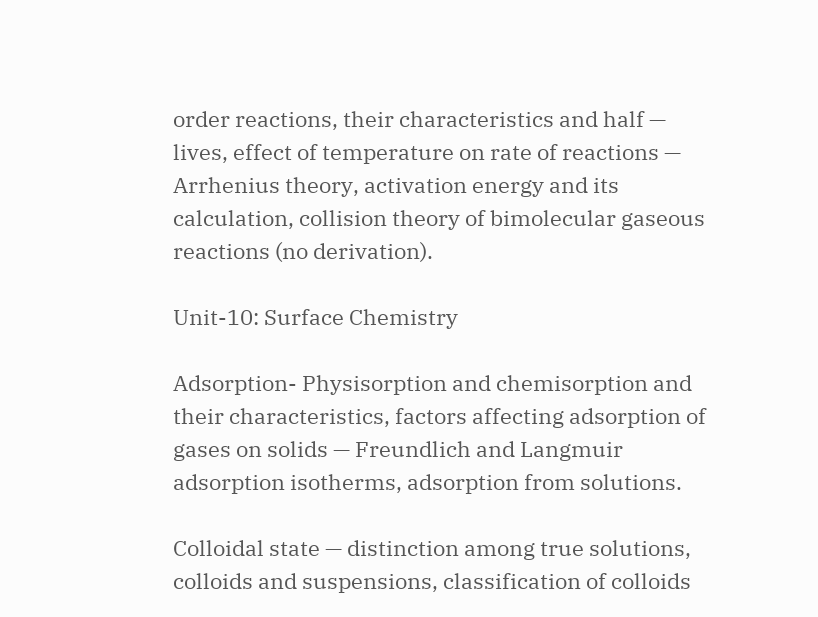order reactions, their characteristics and half — lives, effect of temperature on rate of reactions — Arrhenius theory, activation energy and its calculation, collision theory of bimolecular gaseous reactions (no derivation).

Unit-10: Surface Chemistry

Adsorption- Physisorption and chemisorption and their characteristics, factors affecting adsorption of gases on solids — Freundlich and Langmuir adsorption isotherms, adsorption from solutions.

Colloidal state — distinction among true solutions, colloids and suspensions, classification of colloids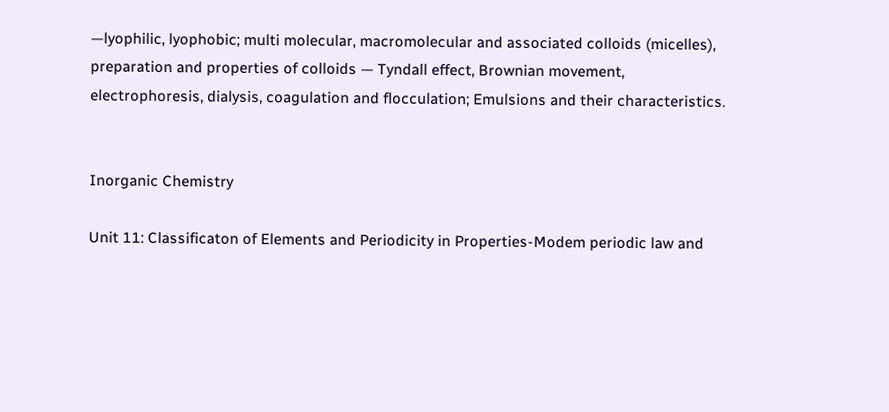—lyophilic, lyophobic; multi molecular, macromolecular and associated colloids (micelles), preparation and properties of colloids — Tyndall effect, Brownian movement, electrophoresis, dialysis, coagulation and flocculation; Emulsions and their characteristics.


Inorganic Chemistry

Unit 11: Classificaton of Elements and Periodicity in Properties-Modem periodic law and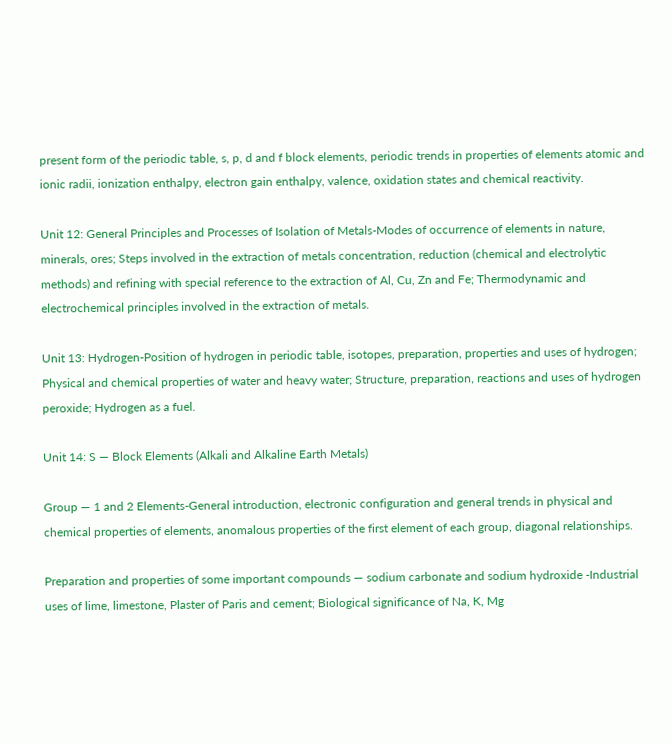present form of the periodic table, s, p, d and f block elements, periodic trends in properties of elements atomic and ionic radii, ionization enthalpy, electron gain enthalpy, valence, oxidation states and chemical reactivity.

Unit 12: General Principles and Processes of Isolation of Metals-Modes of occurrence of elements in nature, minerals, ores; Steps involved in the extraction of metals concentration, reduction (chemical and electrolytic methods) and refining with special reference to the extraction of Al, Cu, Zn and Fe; Thermodynamic and electrochemical principles involved in the extraction of metals.

Unit 13: Hydrogen-Position of hydrogen in periodic table, isotopes, preparation, properties and uses of hydrogen; Physical and chemical properties of water and heavy water; Structure, preparation, reactions and uses of hydrogen peroxide; Hydrogen as a fuel.

Unit 14: S — Block Elements (Alkali and Alkaline Earth Metals)

Group — 1 and 2 Elements-General introduction, electronic configuration and general trends in physical and chemical properties of elements, anomalous properties of the first element of each group, diagonal relationships.

Preparation and properties of some important compounds — sodium carbonate and sodium hydroxide -Industrial uses of lime, limestone, Plaster of Paris and cement; Biological significance of Na, K, Mg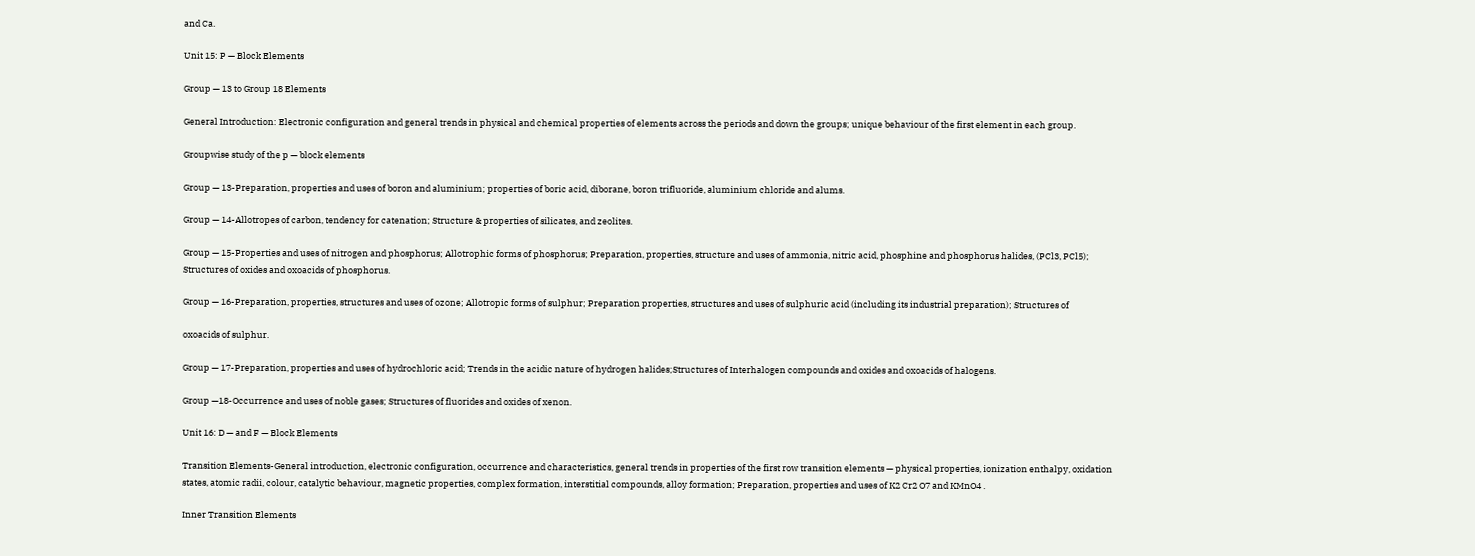and Ca.

Unit 15: P — Block Elements

Group — 13 to Group 18 Elements

General Introduction: Electronic configuration and general trends in physical and chemical properties of elements across the periods and down the groups; unique behaviour of the first element in each group.

Groupwise study of the p — block elements

Group — 13-Preparation, properties and uses of boron and aluminium; properties of boric acid, diborane, boron trifluoride, aluminium chloride and alums.

Group — 14-Allotropes of carbon, tendency for catenation; Structure & properties of silicates, and zeolites.

Group — 15-Properties and uses of nitrogen and phosphorus; Allotrophic forms of phosphorus; Preparation, properties, structure and uses of ammonia, nitric acid, phosphine and phosphorus halides, (PCl3, PCl5); Structures of oxides and oxoacids of phosphorus.

Group — 16-Preparation, properties, structures and uses of ozone; Allotropic forms of sulphur; Preparation properties, structures and uses of sulphuric acid (including its industrial preparation); Structures of

oxoacids of sulphur.

Group — 17-Preparation, properties and uses of hydrochloric acid; Trends in the acidic nature of hydrogen halides;Structures of Interhalogen compounds and oxides and oxoacids of halogens.

Group —18-Occurrence and uses of noble gases; Structures of fluorides and oxides of xenon.

Unit 16: D — and F — Block Elements

Transition Elements-General introduction, electronic configuration, occurrence and characteristics, general trends in properties of the first row transition elements — physical properties, ionization enthalpy, oxidation states, atomic radii, colour, catalytic behaviour, magnetic properties, complex formation, interstitial compounds, alloy formation; Preparation, properties and uses of K2 Cr2 O7 and KMnO4 .

Inner Transition Elements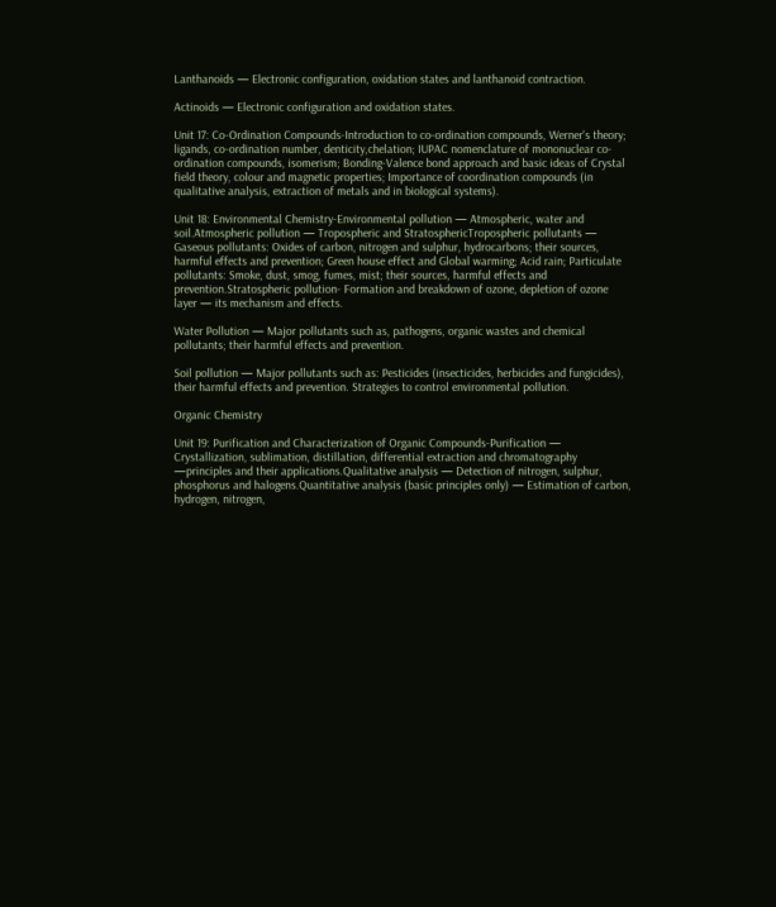Lanthanoids — Electronic configuration, oxidation states and lanthanoid contraction.

Actinoids — Electronic configuration and oxidation states.

Unit 17: Co-Ordination Compounds-Introduction to co-ordination compounds, Werner's theory; ligands, co-ordination number, denticity,chelation; IUPAC nomenclature of mononuclear co-ordination compounds, isomerism; Bonding-Valence bond approach and basic ideas of Crystal field theory, colour and magnetic properties; Importance of coordination compounds (in qualitative analysis, extraction of metals and in biological systems).

Unit 18: Environmental Chemistry-Environmental pollution — Atmospheric, water and soil.Atmospheric pollution — Tropospheric and StratosphericTropospheric pollutants — Gaseous pollutants: Oxides of carbon, nitrogen and sulphur, hydrocarbons; their sources, harmful effects and prevention; Green house effect and Global warming; Acid rain; Particulate pollutants: Smoke, dust, smog, fumes, mist; their sources, harmful effects and prevention.Stratospheric pollution- Formation and breakdown of ozone, depletion of ozone layer — its mechanism and effects.

Water Pollution — Major pollutants such as, pathogens, organic wastes and chemical pollutants; their harmful effects and prevention.

Soil pollution — Major pollutants such as: Pesticides (insecticides, herbicides and fungicides), their harmful effects and prevention. Strategies to control environmental pollution.

Organic Chemistry

Unit 19: Purification and Characterization of Organic Compounds-Purification — Crystallization, sublimation, distillation, differential extraction and chromatography —principles and their applications.Qualitative analysis — Detection of nitrogen, sulphur, phosphorus and halogens.Quantitative analysis (basic principles only) — Estimation of carbon, hydrogen, nitrogen,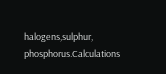halogens,sulphur, phosphorus.Calculations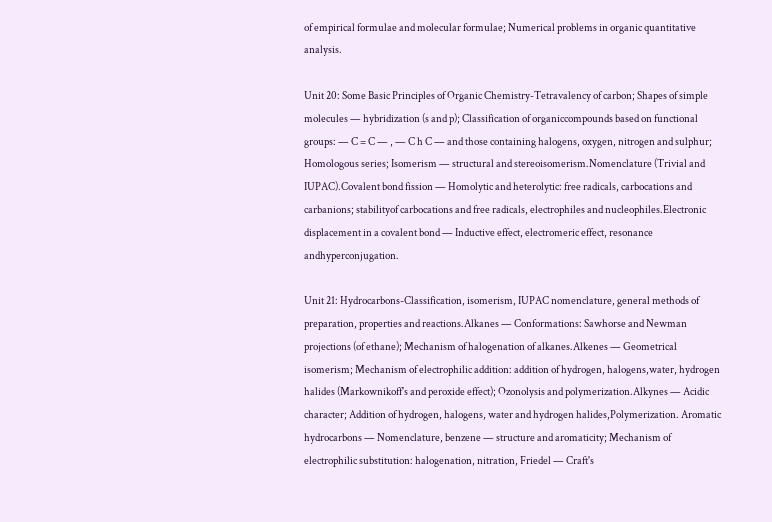of empirical formulae and molecular formulae; Numerical problems in organic quantitative analysis.

Unit 20: Some Basic Principles of Organic Chemistry-Tetravalency of carbon; Shapes of simple molecules — hybridization (s and p); Classification of organiccompounds based on functional groups: — C = C — , — C h C — and those containing halogens, oxygen, nitrogen and sulphur; Homologous series; Isomerism — structural and stereoisomerism.Nomenclature (Trivial and IUPAC).Covalent bond fission — Homolytic and heterolytic: free radicals, carbocations and carbanions; stabilityof carbocations and free radicals, electrophiles and nucleophiles.Electronic displacement in a covalent bond — Inductive effect, electromeric effect, resonance andhyperconjugation.

Unit 21: Hydrocarbons-Classification, isomerism, IUPAC nomenclature, general methods of preparation, properties and reactions.Alkanes — Conformations: Sawhorse and Newman projections (of ethane); Mechanism of halogenation of alkanes.Alkenes — Geometrical isomerism; Mechanism of electrophilic addition: addition of hydrogen, halogens,water, hydrogen halides (Markownikoff's and peroxide effect); Ozonolysis and polymerization.Alkynes — Acidic character; Addition of hydrogen, halogens, water and hydrogen halides,Polymerization. Aromatic hydrocarbons — Nomenclature, benzene — structure and aromaticity; Mechanism of electrophilic substitution: halogenation, nitration, Friedel — Craft's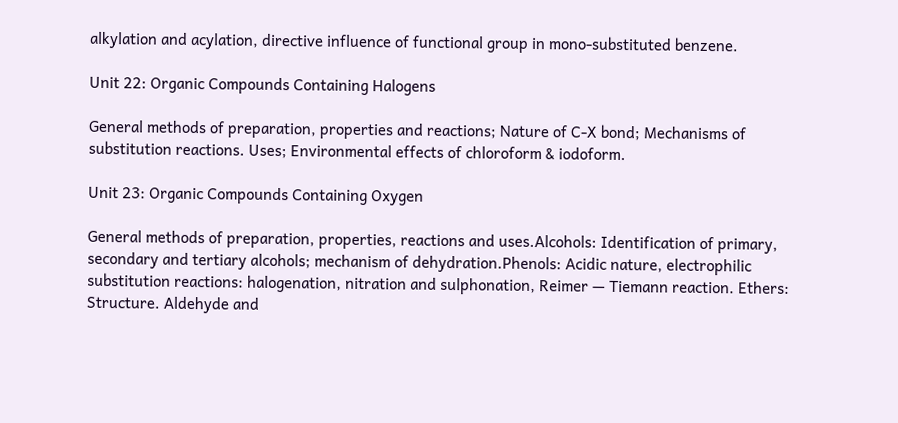alkylation and acylation, directive influence of functional group in mono-substituted benzene.

Unit 22: Organic Compounds Containing Halogens

General methods of preparation, properties and reactions; Nature of C-X bond; Mechanisms of substitution reactions. Uses; Environmental effects of chloroform & iodoform.

Unit 23: Organic Compounds Containing Oxygen

General methods of preparation, properties, reactions and uses.Alcohols: Identification of primary, secondary and tertiary alcohols; mechanism of dehydration.Phenols: Acidic nature, electrophilic substitution reactions: halogenation, nitration and sulphonation, Reimer — Tiemann reaction. Ethers: Structure. Aldehyde and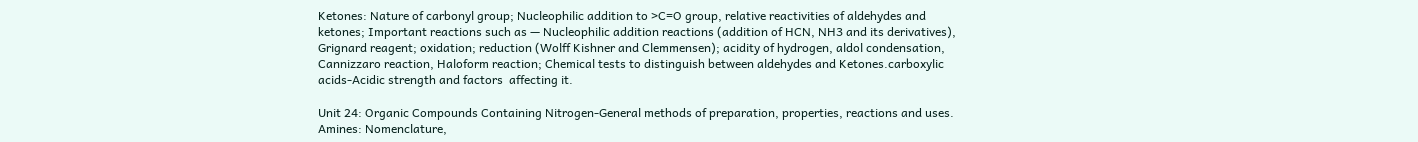Ketones: Nature of carbonyl group; Nucleophilic addition to >C=O group, relative reactivities of aldehydes and ketones; Important reactions such as — Nucleophilic addition reactions (addition of HCN, NH3 and its derivatives), Grignard reagent; oxidation; reduction (Wolff Kishner and Clemmensen); acidity of hydrogen, aldol condensation, Cannizzaro reaction, Haloform reaction; Chemical tests to distinguish between aldehydes and Ketones.carboxylic acids-Acidic strength and factors  affecting it.

Unit 24: Organic Compounds Containing Nitrogen-General methods of preparation, properties, reactions and uses. Amines: Nomenclature,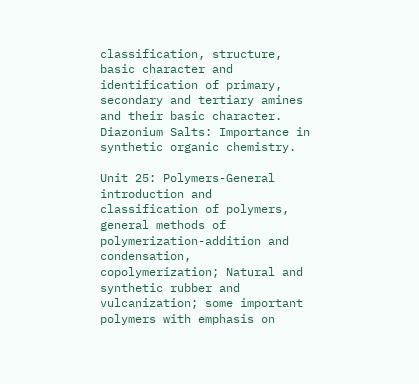classification, structure, basic character and identification of primary, secondary and tertiary amines and their basic character. Diazonium Salts: Importance in synthetic organic chemistry.

Unit 25: Polymers-General introduction and classification of polymers, general methods of polymerization-addition and condensation, copolymerization; Natural and synthetic rubber and vulcanization; some important polymers with emphasis on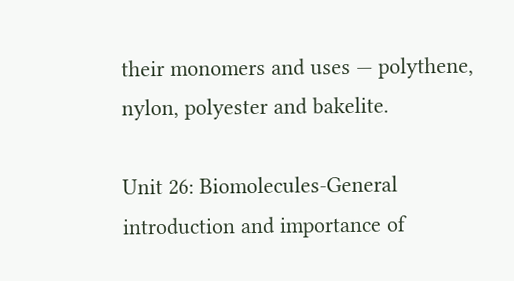their monomers and uses — polythene, nylon, polyester and bakelite.

Unit 26: Biomolecules-General introduction and importance of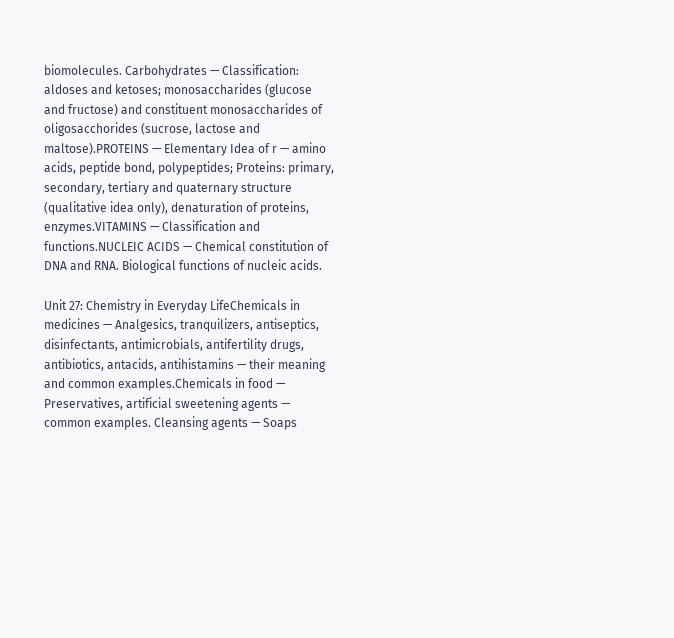biomolecules. Carbohydrates — Classification: aldoses and ketoses; monosaccharides (glucose and fructose) and constituent monosaccharides of oligosacchorides (sucrose, lactose and maltose).PROTEINS — Elementary Idea of r — amino acids, peptide bond, polypeptides; Proteins: primary, secondary, tertiary and quaternary structure (qualitative idea only), denaturation of proteins, enzymes.VITAMINS — Classification and functions.NUCLEIC ACIDS — Chemical constitution of DNA and RNA. Biological functions of nucleic acids.

Unit 27: Chemistry in Everyday LifeChemicals in medicines — Analgesics, tranquilizers, antiseptics, disinfectants, antimicrobials, antifertility drugs, antibiotics, antacids, antihistamins — their meaning and common examples.Chemicals in food — Preservatives, artificial sweetening agents — common examples. Cleansing agents — Soaps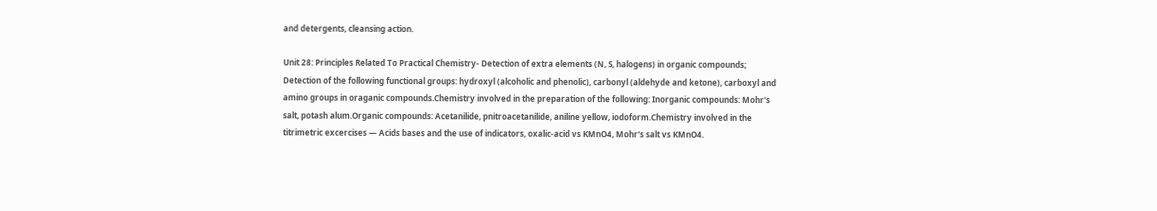and detergents, cleansing action.

Unit 28: Principles Related To Practical Chemistry- Detection of extra elements (N, S, halogens) in organic compounds; Detection of the following functional groups: hydroxyl (alcoholic and phenolic), carbonyl (aldehyde and ketone), carboxyl and amino groups in oraganic compounds.Chemistry involved in the preparation of the following: Inorganic compounds: Mohr's salt, potash alum.Organic compounds: Acetanilide, pnitroacetanilide, aniline yellow, iodoform.Chemistry involved in the titrimetric excercises — Acids bases and the use of indicators, oxalic-acid vs KMnO4, Mohr's salt vs KMnO4.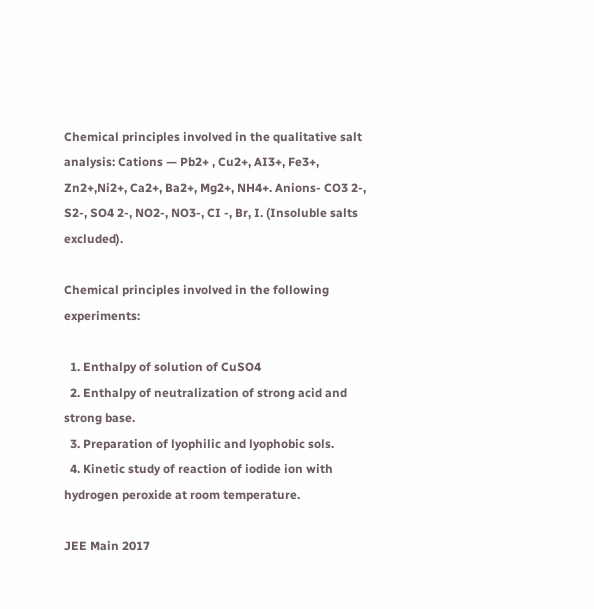Chemical principles involved in the qualitative salt analysis: Cations — Pb2+ , Cu2+, AI3+, Fe3+, Zn2+,Ni2+, Ca2+, Ba2+, Mg2+, NH4+. Anions- CO3 2-, S2-, SO4 2-, NO2-, NO3-, CI -, Br, I. (Insoluble salts excluded).

Chemical principles involved in the following experiments:

  1. Enthalpy of solution of CuSO4
  2. Enthalpy of neutralization of strong acid and strong base.
  3. Preparation of lyophilic and lyophobic sols.
  4. Kinetic study of reaction of iodide ion with hydrogen peroxide at room temperature.

JEE Main 2017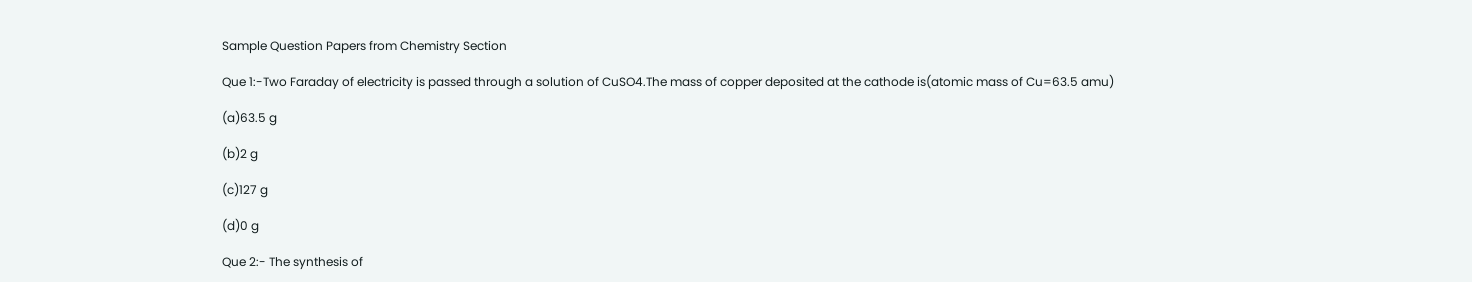Sample Question Papers from Chemistry Section

Que 1:-Two Faraday of electricity is passed through a solution of CuSO4.The mass of copper deposited at the cathode is(atomic mass of Cu=63.5 amu)

(a)63.5 g

(b)2 g

(c)127 g

(d)0 g

Que 2:- The synthesis of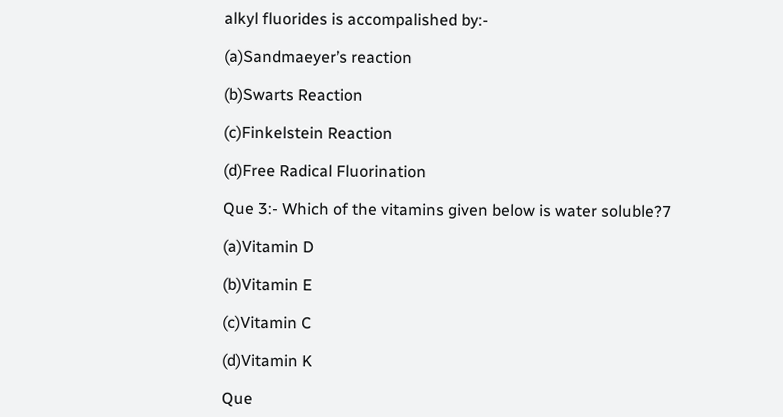alkyl fluorides is accompalished by:-

(a)Sandmaeyer’s reaction

(b)Swarts Reaction

(c)Finkelstein Reaction

(d)Free Radical Fluorination

Que 3:- Which of the vitamins given below is water soluble?7

(a)Vitamin D

(b)Vitamin E

(c)Vitamin C

(d)Vitamin K

Que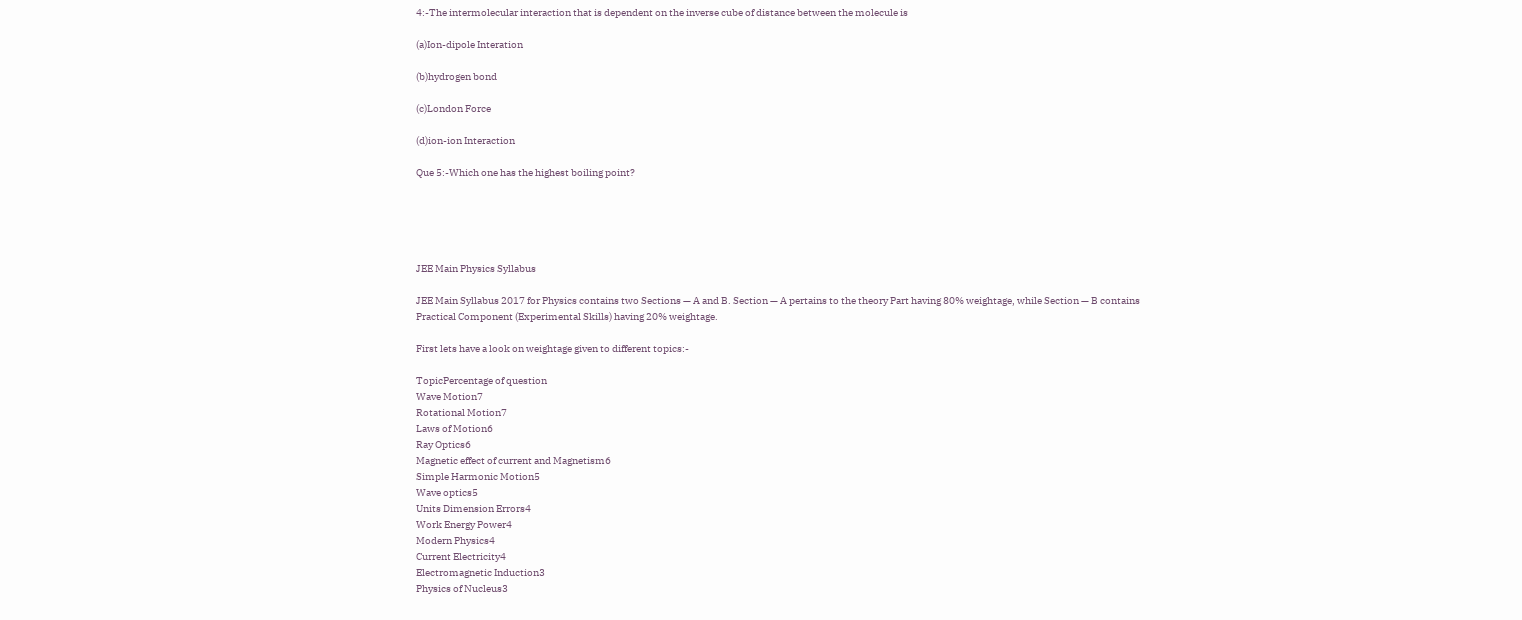4:-The intermolecular interaction that is dependent on the inverse cube of distance between the molecule is

(a)Ion-dipole Interation

(b)hydrogen bond

(c)London Force

(d)ion-ion Interaction

Que 5:-Which one has the highest boiling point?





JEE Main Physics Syllabus

JEE Main Syllabus 2017 for Physics contains two Sections — A and B. Section — A pertains to the theory Part having 80% weightage, while Section — B contains Practical Component (Experimental Skills) having 20% weightage.

First lets have a look on weightage given to different topics:-

TopicPercentage of question
Wave Motion7
Rotational Motion7
Laws of Motion6
Ray Optics6
Magnetic effect of current and Magnetism6
Simple Harmonic Motion5
Wave optics5
Units Dimension Errors4
Work Energy Power4
Modern Physics4
Current Electricity4
Electromagnetic Induction3
Physics of Nucleus3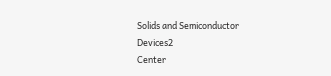Solids and Semiconductor Devices2
Center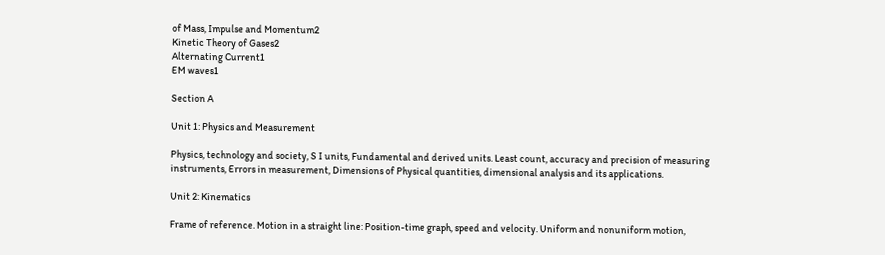of Mass, Impulse and Momentum2
Kinetic Theory of Gases2
Alternating Current1
EM waves1

Section A

Unit 1: Physics and Measurement

Physics, technology and society, S I units, Fundamental and derived units. Least count, accuracy and precision of measuring instruments, Errors in measurement, Dimensions of Physical quantities, dimensional analysis and its applications.

Unit 2: Kinematics

Frame of reference. Motion in a straight line: Position-time graph, speed and velocity. Uniform and nonuniform motion,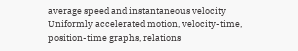average speed and instantaneous velocity Uniformly accelerated motion, velocity-time, position-time graphs, relations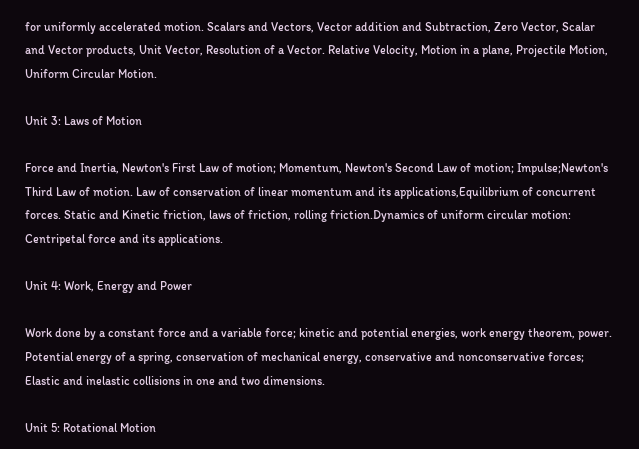for uniformly accelerated motion. Scalars and Vectors, Vector addition and Subtraction, Zero Vector, Scalar and Vector products, Unit Vector, Resolution of a Vector. Relative Velocity, Motion in a plane, Projectile Motion, Uniform Circular Motion.

Unit 3: Laws of Motion

Force and Inertia, Newton's First Law of motion; Momentum, Newton's Second Law of motion; Impulse;Newton's Third Law of motion. Law of conservation of linear momentum and its applications,Equilibrium of concurrent forces. Static and Kinetic friction, laws of friction, rolling friction.Dynamics of uniform circular motion: Centripetal force and its applications.

Unit 4: Work, Energy and Power

Work done by a constant force and a variable force; kinetic and potential energies, work energy theorem, power. Potential energy of a spring, conservation of mechanical energy, conservative and nonconservative forces; Elastic and inelastic collisions in one and two dimensions.

Unit 5: Rotational Motion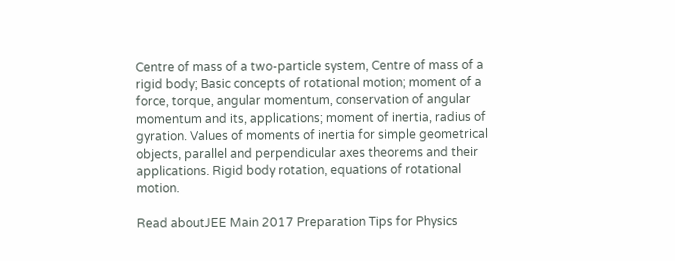Centre of mass of a two-particle system, Centre of mass of a rigid body; Basic concepts of rotational motion; moment of a force, torque, angular momentum, conservation of angular momentum and its, applications; moment of inertia, radius of gyration. Values of moments of inertia for simple geometrical objects, parallel and perpendicular axes theorems and their applications. Rigid body rotation, equations of rotational motion.

Read aboutJEE Main 2017 Preparation Tips for Physics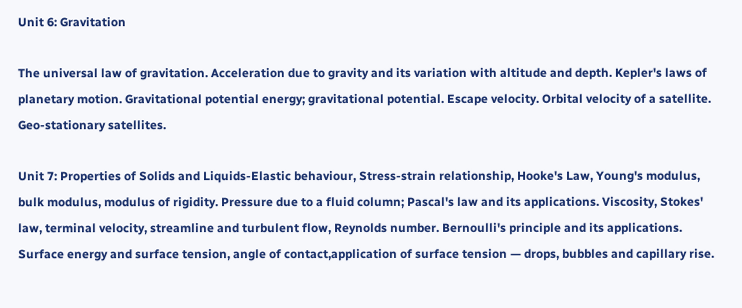Unit 6: Gravitation

The universal law of gravitation. Acceleration due to gravity and its variation with altitude and depth. Kepler's laws of planetary motion. Gravitational potential energy; gravitational potential. Escape velocity. Orbital velocity of a satellite. Geo-stationary satellites.

Unit 7: Properties of Solids and Liquids-Elastic behaviour, Stress-strain relationship, Hooke's Law, Young's modulus, bulk modulus, modulus of rigidity. Pressure due to a fluid column; Pascal's law and its applications. Viscosity, Stokes' law, terminal velocity, streamline and turbulent flow, Reynolds number. Bernoulli's principle and its applications. Surface energy and surface tension, angle of contact,application of surface tension — drops, bubbles and capillary rise.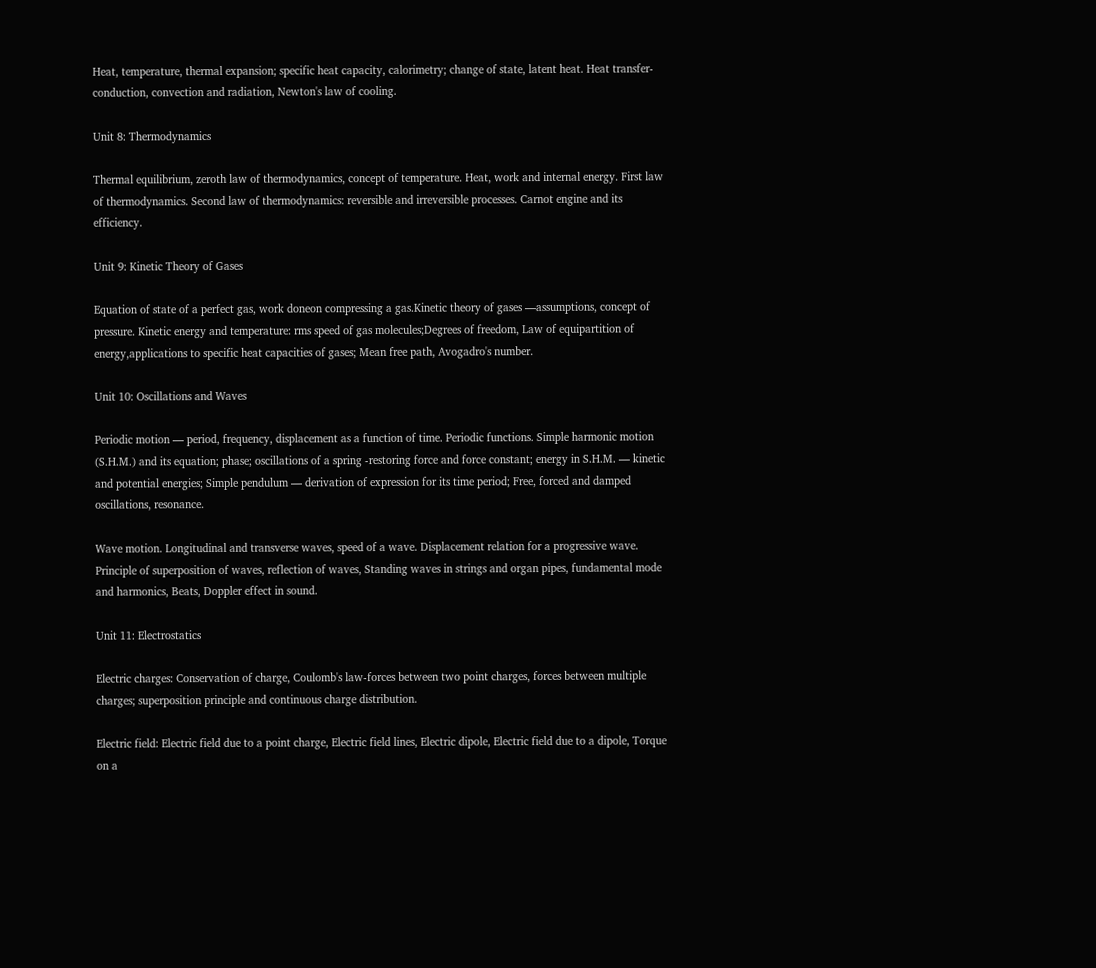Heat, temperature, thermal expansion; specific heat capacity, calorimetry; change of state, latent heat. Heat transfer-conduction, convection and radiation, Newton's law of cooling.

Unit 8: Thermodynamics

Thermal equilibrium, zeroth law of thermodynamics, concept of temperature. Heat, work and internal energy. First law of thermodynamics. Second law of thermodynamics: reversible and irreversible processes. Carnot engine and its efficiency.

Unit 9: Kinetic Theory of Gases

Equation of state of a perfect gas, work doneon compressing a gas.Kinetic theory of gases —assumptions, concept of pressure. Kinetic energy and temperature: rms speed of gas molecules;Degrees of freedom, Law of equipartition of energy,applications to specific heat capacities of gases; Mean free path, Avogadro's number.

Unit 10: Oscillations and Waves

Periodic motion — period, frequency, displacement as a function of time. Periodic functions. Simple harmonic motion (S.H.M.) and its equation; phase; oscillations of a spring -restoring force and force constant; energy in S.H.M. — kinetic and potential energies; Simple pendulum — derivation of expression for its time period; Free, forced and damped oscillations, resonance.

Wave motion. Longitudinal and transverse waves, speed of a wave. Displacement relation for a progressive wave. Principle of superposition of waves, reflection of waves, Standing waves in strings and organ pipes, fundamental mode and harmonics, Beats, Doppler effect in sound.

Unit 11: Electrostatics

Electric charges: Conservation of charge, Coulomb's law-forces between two point charges, forces between multiple charges; superposition principle and continuous charge distribution.

Electric field: Electric field due to a point charge, Electric field lines, Electric dipole, Electric field due to a dipole, Torque on a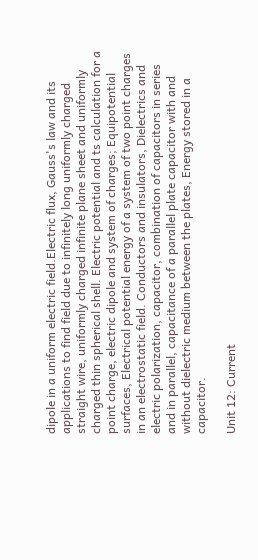dipole in a uniform electric field.Electric flux, Gauss's law and its applications to find field due to infinitely long uniformly charged straight wire, uniformly charged infinite plane sheet and uniformly charged thin spherical shell. Electric potential and ts calculation for a point charge, electric dipole and system of charges; Equipotential surfaces, Electrical potential energy of a system of two point charges in an electrostatic field. Conductors and insulators, Dielectrics and electric polarization, capacitor, combination of capacitors in series and in parallel, capacitance of a parallel plate capacitor with and without dielectric medium between the plates, Energy stored in a capacitor.

Unit 12: Current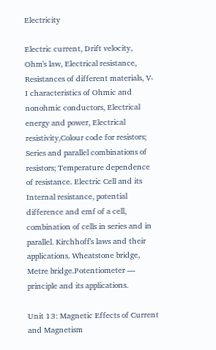Electricity

Electric current, Drift velocity, Ohm's law, Electrical resistance, Resistances of different materials, V-I characteristics of Ohmic and nonohmic conductors, Electrical energy and power, Electrical resistivity,Colour code for resistors; Series and parallel combinations of resistors; Temperature dependence of resistance. Electric Cell and its Internal resistance, potential difference and emf of a cell, combination of cells in series and in parallel. Kirchhoff's laws and their applications. Wheatstone bridge, Metre bridge.Potentiometer — principle and its applications.

Unit 13: Magnetic Effects of Current and Magnetism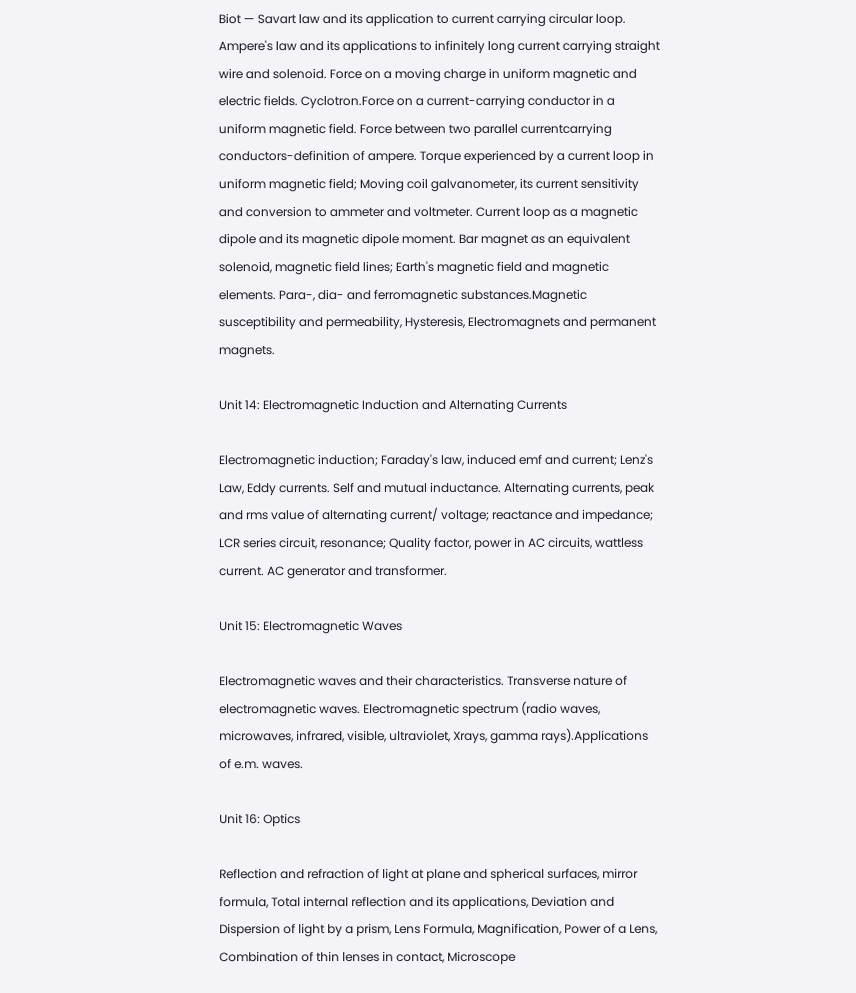Biot — Savart law and its application to current carrying circular loop. Ampere's law and its applications to infinitely long current carrying straight wire and solenoid. Force on a moving charge in uniform magnetic and electric fields. Cyclotron.Force on a current-carrying conductor in a uniform magnetic field. Force between two parallel currentcarrying conductors-definition of ampere. Torque experienced by a current loop in uniform magnetic field; Moving coil galvanometer, its current sensitivity and conversion to ammeter and voltmeter. Current loop as a magnetic dipole and its magnetic dipole moment. Bar magnet as an equivalent solenoid, magnetic field lines; Earth's magnetic field and magnetic elements. Para-, dia- and ferromagnetic substances.Magnetic susceptibility and permeability, Hysteresis, Electromagnets and permanent magnets.

Unit 14: Electromagnetic Induction and Alternating Currents

Electromagnetic induction; Faraday's law, induced emf and current; Lenz's Law, Eddy currents. Self and mutual inductance. Alternating currents, peak and rms value of alternating current/ voltage; reactance and impedance; LCR series circuit, resonance; Quality factor, power in AC circuits, wattless current. AC generator and transformer.

Unit 15: Electromagnetic Waves

Electromagnetic waves and their characteristics. Transverse nature of electromagnetic waves. Electromagnetic spectrum (radio waves, microwaves, infrared, visible, ultraviolet, Xrays, gamma rays).Applications of e.m. waves.

Unit 16: Optics

Reflection and refraction of light at plane and spherical surfaces, mirror formula, Total internal reflection and its applications, Deviation and Dispersion of light by a prism, Lens Formula, Magnification, Power of a Lens, Combination of thin lenses in contact, Microscope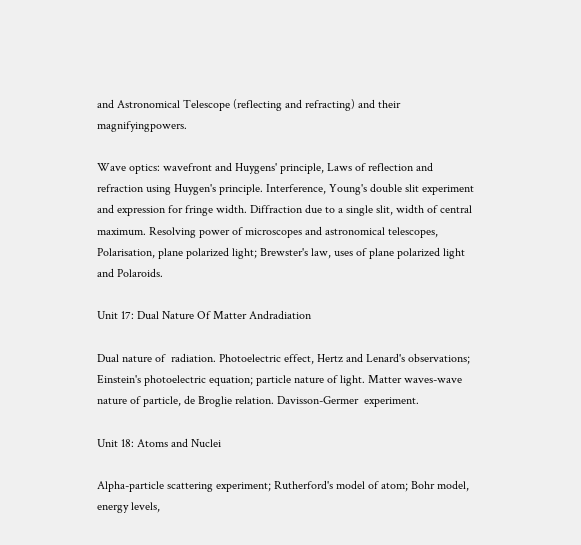and Astronomical Telescope (reflecting and refracting) and their magnifyingpowers.

Wave optics: wavefront and Huygens' principle, Laws of reflection and refraction using Huygen's principle. Interference, Young's double slit experiment and expression for fringe width. Diffraction due to a single slit, width of central maximum. Resolving power of microscopes and astronomical telescopes, Polarisation, plane polarized light; Brewster's law, uses of plane polarized light and Polaroids.

Unit 17: Dual Nature Of Matter Andradiation

Dual nature of  radiation. Photoelectric effect, Hertz and Lenard's observations; Einstein's photoelectric equation; particle nature of light. Matter waves-wave nature of particle, de Broglie relation. Davisson-Germer  experiment.

Unit 18: Atoms and Nuclei

Alpha-particle scattering experiment; Rutherford's model of atom; Bohr model, energy levels,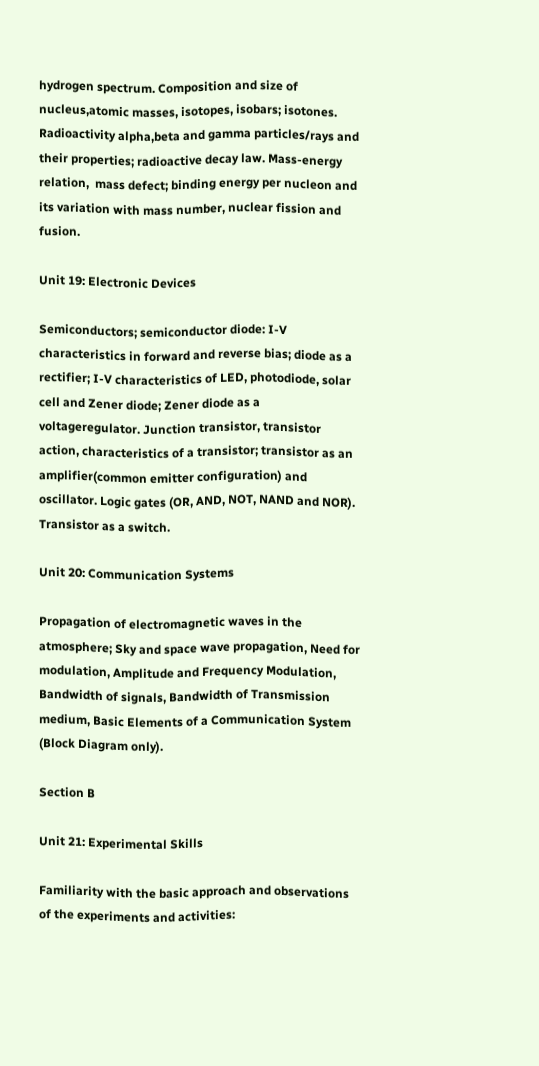hydrogen spectrum. Composition and size of nucleus,atomic masses, isotopes, isobars; isotones. Radioactivity alpha,beta and gamma particles/rays and their properties; radioactive decay law. Mass-energy relation,  mass defect; binding energy per nucleon and its variation with mass number, nuclear fission and fusion.

Unit 19: Electronic Devices

Semiconductors; semiconductor diode: I-V characteristics in forward and reverse bias; diode as a rectifier; I-V characteristics of LED, photodiode, solar cell and Zener diode; Zener diode as a voltageregulator. Junction transistor, transistor action, characteristics of a transistor; transistor as an amplifier(common emitter configuration) and oscillator. Logic gates (OR, AND, NOT, NAND and NOR). Transistor as a switch.

Unit 20: Communication Systems

Propagation of electromagnetic waves in the atmosphere; Sky and space wave propagation, Need for modulation, Amplitude and Frequency Modulation, Bandwidth of signals, Bandwidth of Transmission medium, Basic Elements of a Communication System (Block Diagram only).

Section B

Unit 21: Experimental Skills

Familiarity with the basic approach and observations of the experiments and activities: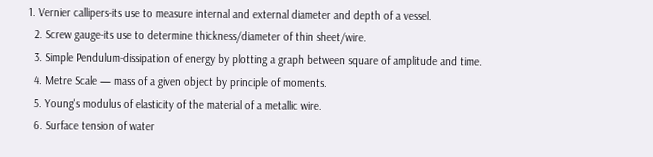1. Vernier callipers-its use to measure internal and external diameter and depth of a vessel.
  2. Screw gauge-its use to determine thickness/diameter of thin sheet/wire.
  3. Simple Pendulum-dissipation of energy by plotting a graph between square of amplitude and time.
  4. Metre Scale — mass of a given object by principle of moments.
  5. Young's modulus of elasticity of the material of a metallic wire.
  6. Surface tension of water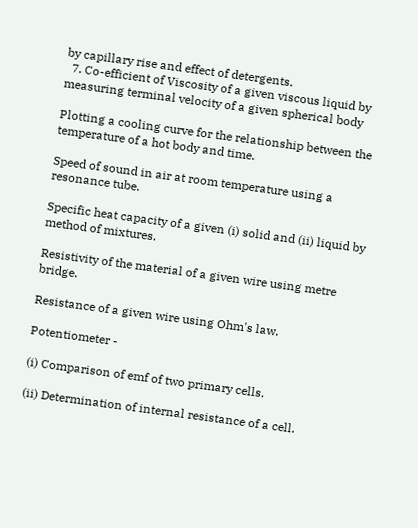by capillary rise and effect of detergents.
  7. Co-efficient of Viscosity of a given viscous liquid by measuring terminal velocity of a given spherical body

Plotting a cooling curve for the relationship between the temperature of a hot body and time.

Speed of sound in air at room temperature using a resonance tube.

Specific heat capacity of a given (i) solid and (ii) liquid by method of mixtures.

Resistivity of the material of a given wire using metre bridge.

Resistance of a given wire using Ohm's law.

Potentiometer -

(i) Comparison of emf of two primary cells.

(ii) Determination of internal resistance of a cell.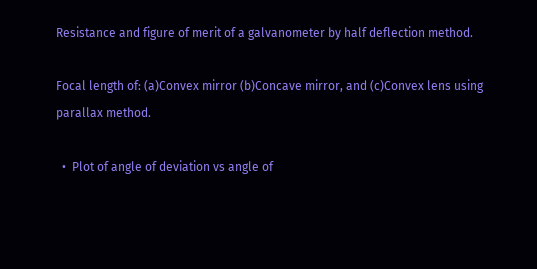Resistance and figure of merit of a galvanometer by half deflection method.

Focal length of: (a)Convex mirror (b)Concave mirror, and (c)Convex lens using parallax method.

  •  Plot of angle of deviation vs angle of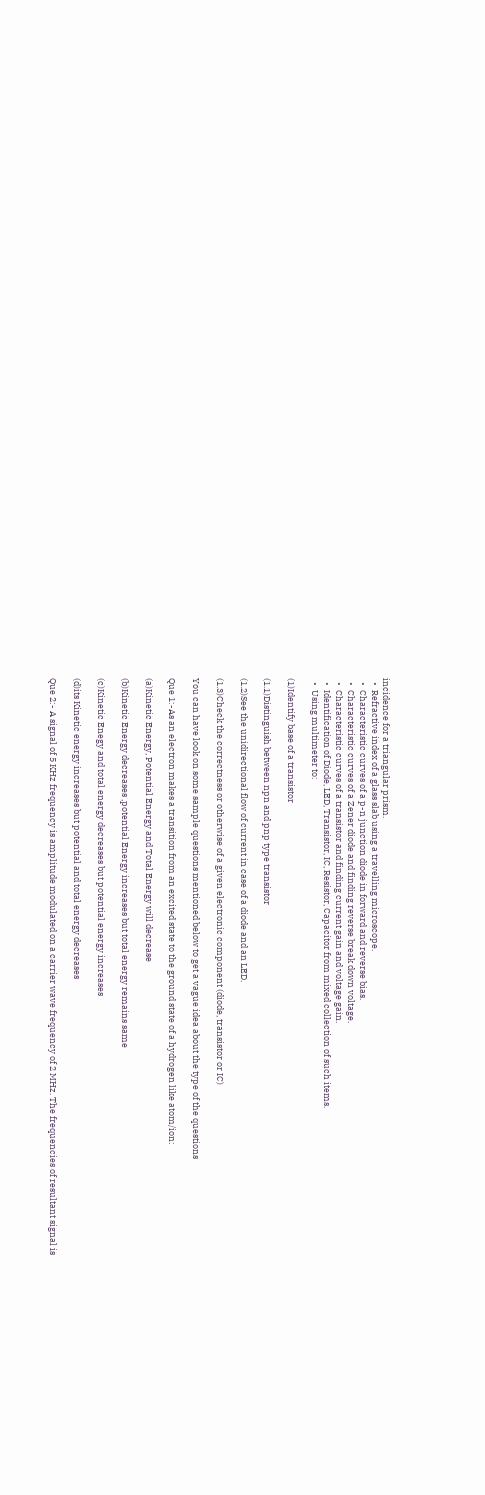incidence for a triangular prism.
  •  Refractive index of a glass slab using a travelling microscope.
  •  Characteristic curves of a p-n junction diode in forward and reverse bias.
  •  Characteristic curves of a Zener diode and finding reverse break down voltage.
  •  Characteristic curves of a transistor and finding current gain and voltage gain.
  •  Identification of Diode, LED, Transistor, IC, Resistor, Capacitor from mixed collection of such items.
  •  Using multimeter to:

(1)Identify base of a transistor

(1.1)Distinguish between npn and pnp type transistor

(1.2)See the unidirectional flow of current in case of a diode and an LED.

(1.3)Check the correctness or otherwise of a given electronic component (diode, transistor or IC)

You can have look on some sample questions mentioned below to get a vague idea about the type of the questions

Que 1:-As an electron makes a transition from an excited state to the ground state of a hydrogen like atom/ion:

(a)Kinetic Energy, Potential Energy and Total Energy will decrease

(b)Kinetic Energy decreases ,potential Energy increases but total energy remains same

(c)Kinetic Enegy and total energy decreases but potential energy increases

(d)its Kinetic energy increases but potential and total energy decreases

Que 2:- A signal of 5 KHz frequency is amplitude modulated on a carrier wave frequency of 2 MHz. The frequencies of resultant signal is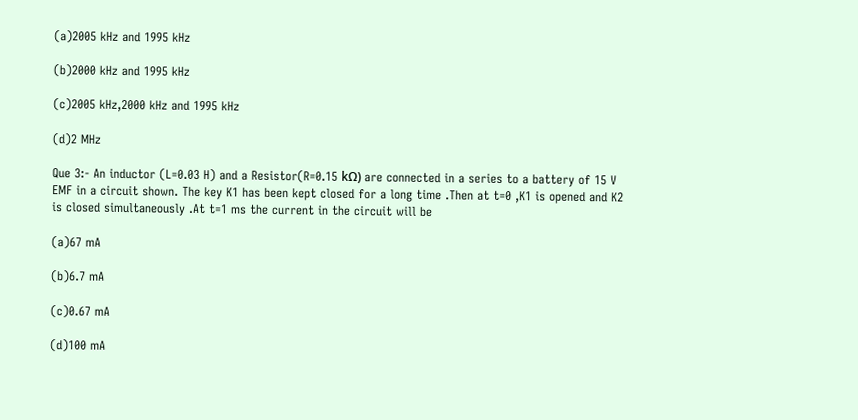(a)2005 kHz and 1995 kHz

(b)2000 kHz and 1995 kHz

(c)2005 kHz,2000 kHz and 1995 kHz

(d)2 MHz

Que 3:- An inductor (L=0.03 H) and a Resistor(R=0.15 kΩ) are connected in a series to a battery of 15 V EMF in a circuit shown. The key K1 has been kept closed for a long time .Then at t=0 ,K1 is opened and K2 is closed simultaneously .At t=1 ms the current in the circuit will be

(a)67 mA

(b)6.7 mA

(c)0.67 mA

(d)100 mA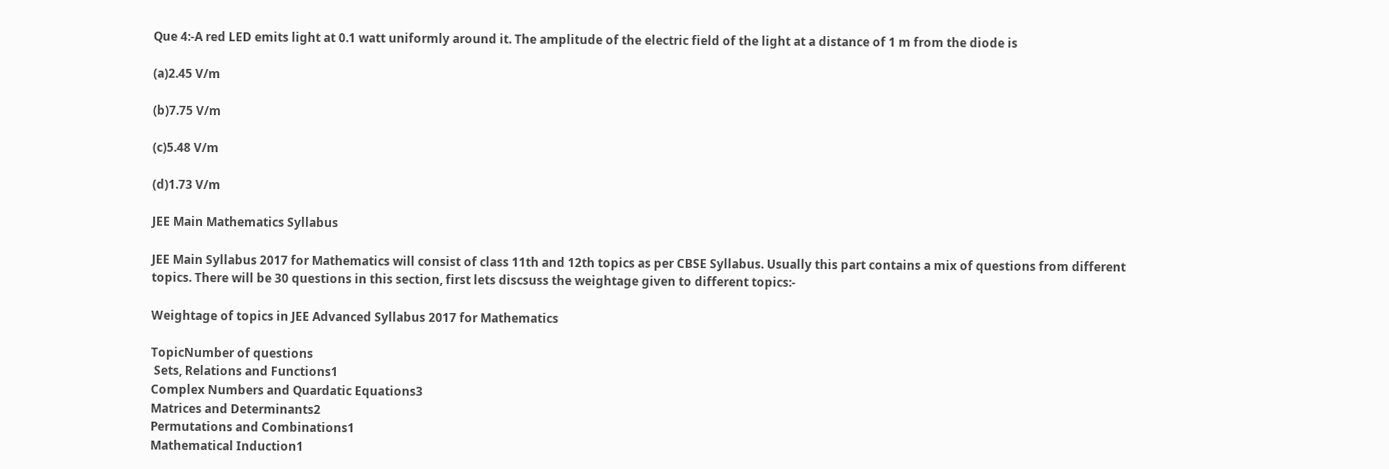Que 4:-A red LED emits light at 0.1 watt uniformly around it. The amplitude of the electric field of the light at a distance of 1 m from the diode is

(a)2.45 V/m

(b)7.75 V/m

(c)5.48 V/m

(d)1.73 V/m

JEE Main Mathematics Syllabus

JEE Main Syllabus 2017 for Mathematics will consist of class 11th and 12th topics as per CBSE Syllabus. Usually this part contains a mix of questions from different topics. There will be 30 questions in this section, first lets discsuss the weightage given to different topics:-

Weightage of topics in JEE Advanced Syllabus 2017 for Mathematics

TopicNumber of questions
 Sets, Relations and Functions1
Complex Numbers and Quardatic Equations3
Matrices and Determinants2
Permutations and Combinations1
Mathematical Induction1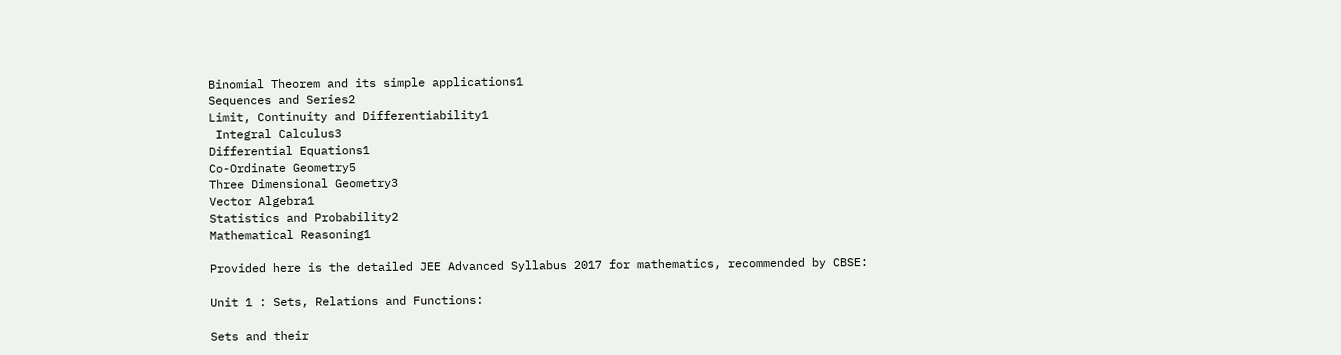Binomial Theorem and its simple applications1
Sequences and Series2
Limit, Continuity and Differentiability1
 Integral Calculus3
Differential Equations1
Co-Ordinate Geometry5
Three Dimensional Geometry3
Vector Algebra1
Statistics and Probability2
Mathematical Reasoning1

Provided here is the detailed JEE Advanced Syllabus 2017 for mathematics, recommended by CBSE:

Unit 1 : Sets, Relations and Functions:

Sets and their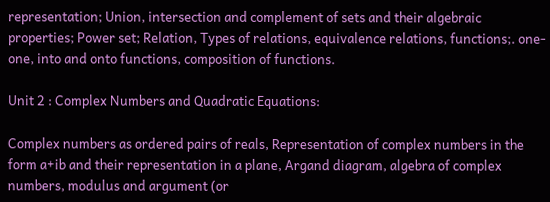representation; Union, intersection and complement of sets and their algebraic properties; Power set; Relation, Types of relations, equivalence relations, functions;. one-one, into and onto functions, composition of functions.

Unit 2 : Complex Numbers and Quadratic Equations:

Complex numbers as ordered pairs of reals, Representation of complex numbers in the form a+ib and their representation in a plane, Argand diagram, algebra of complex numbers, modulus and argument (or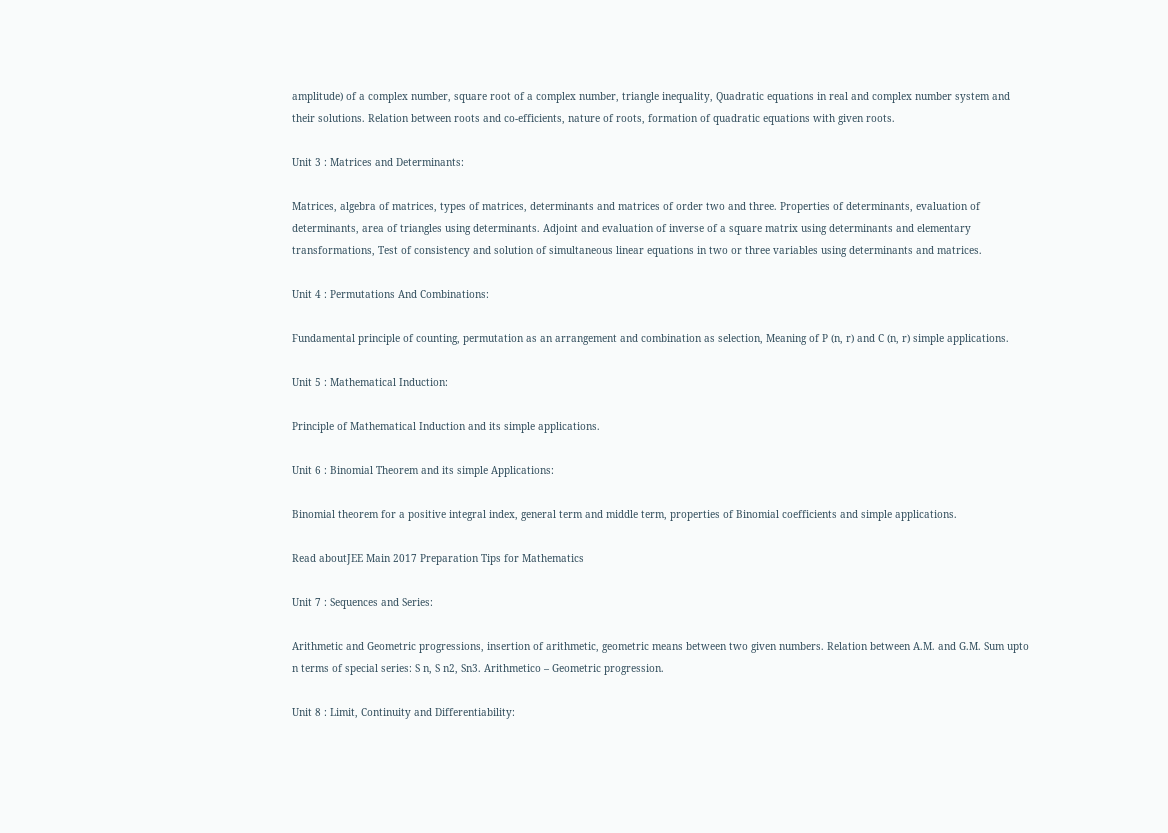amplitude) of a complex number, square root of a complex number, triangle inequality, Quadratic equations in real and complex number system and their solutions. Relation between roots and co-efficients, nature of roots, formation of quadratic equations with given roots.

Unit 3 : Matrices and Determinants:

Matrices, algebra of matrices, types of matrices, determinants and matrices of order two and three. Properties of determinants, evaluation of determinants, area of triangles using determinants. Adjoint and evaluation of inverse of a square matrix using determinants and elementary transformations, Test of consistency and solution of simultaneous linear equations in two or three variables using determinants and matrices.

Unit 4 : Permutations And Combinations:

Fundamental principle of counting, permutation as an arrangement and combination as selection, Meaning of P (n, r) and C (n, r) simple applications.

Unit 5 : Mathematical Induction:

Principle of Mathematical Induction and its simple applications.

Unit 6 : Binomial Theorem and its simple Applications:

Binomial theorem for a positive integral index, general term and middle term, properties of Binomial coefficients and simple applications.

Read aboutJEE Main 2017 Preparation Tips for Mathematics

Unit 7 : Sequences and Series:

Arithmetic and Geometric progressions, insertion of arithmetic, geometric means between two given numbers. Relation between A.M. and G.M. Sum upto n terms of special series: S n, S n2, Sn3. Arithmetico – Geometric progression.

Unit 8 : Limit, Continuity and Differentiability: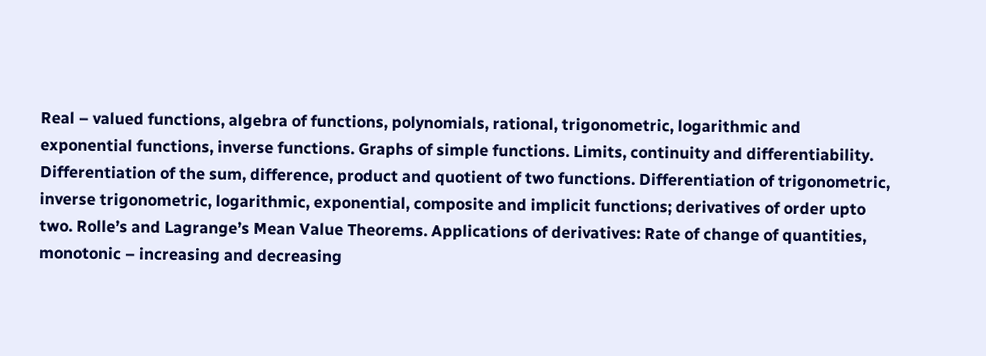Real – valued functions, algebra of functions, polynomials, rational, trigonometric, logarithmic and exponential functions, inverse functions. Graphs of simple functions. Limits, continuity and differentiability. Differentiation of the sum, difference, product and quotient of two functions. Differentiation of trigonometric, inverse trigonometric, logarithmic, exponential, composite and implicit functions; derivatives of order upto two. Rolle’s and Lagrange’s Mean Value Theorems. Applications of derivatives: Rate of change of quantities, monotonic – increasing and decreasing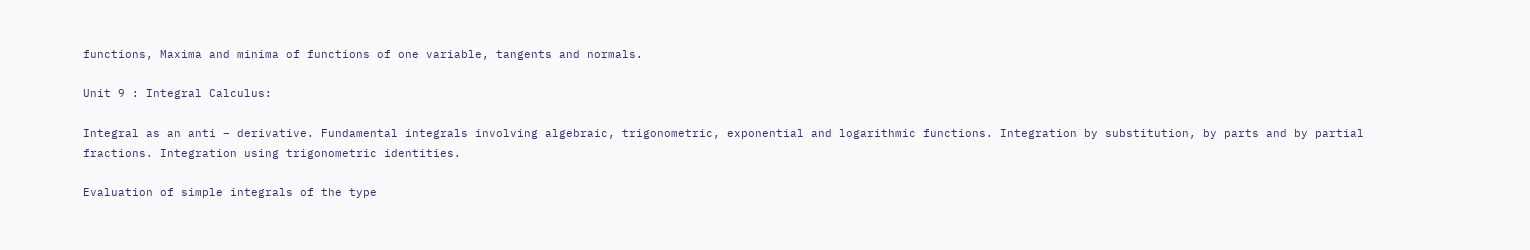functions, Maxima and minima of functions of one variable, tangents and normals.

Unit 9 : Integral Calculus:

Integral as an anti – derivative. Fundamental integrals involving algebraic, trigonometric, exponential and logarithmic functions. Integration by substitution, by parts and by partial fractions. Integration using trigonometric identities.

Evaluation of simple integrals of the type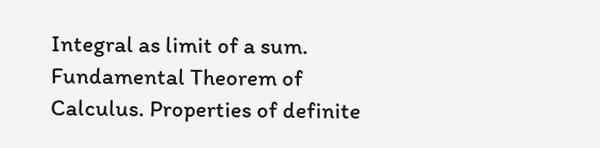Integral as limit of a sum. Fundamental Theorem of Calculus. Properties of definite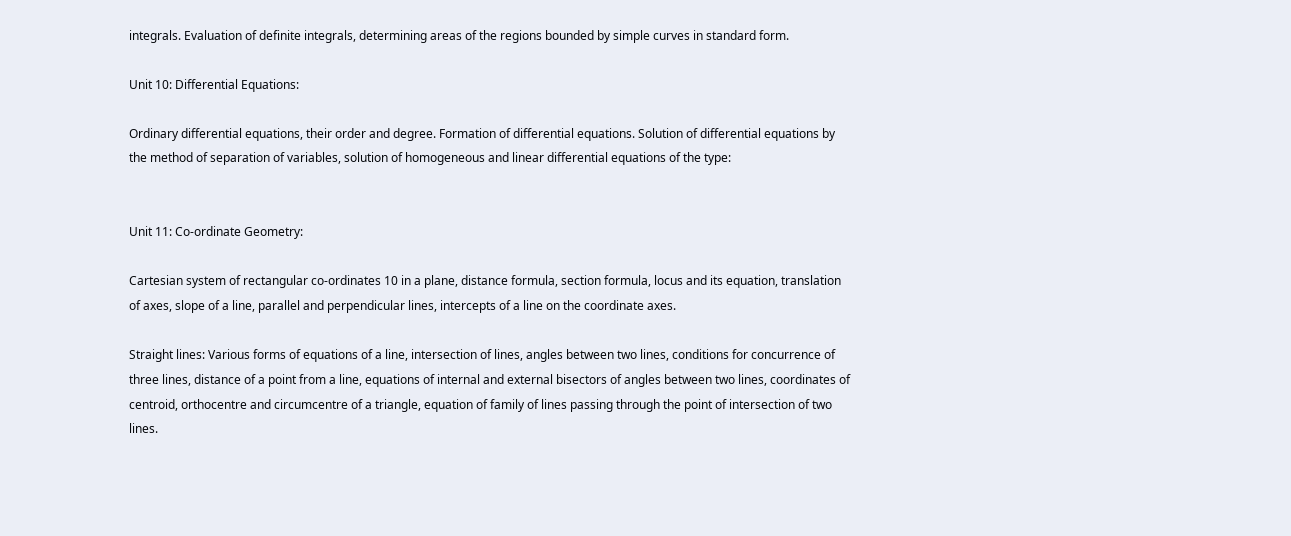integrals. Evaluation of definite integrals, determining areas of the regions bounded by simple curves in standard form.

Unit 10: Differential Equations:

Ordinary differential equations, their order and degree. Formation of differential equations. Solution of differential equations by the method of separation of variables, solution of homogeneous and linear differential equations of the type:


Unit 11: Co-ordinate Geometry:

Cartesian system of rectangular co-ordinates 10 in a plane, distance formula, section formula, locus and its equation, translation of axes, slope of a line, parallel and perpendicular lines, intercepts of a line on the coordinate axes.

Straight lines: Various forms of equations of a line, intersection of lines, angles between two lines, conditions for concurrence of three lines, distance of a point from a line, equations of internal and external bisectors of angles between two lines, coordinates of centroid, orthocentre and circumcentre of a triangle, equation of family of lines passing through the point of intersection of two lines.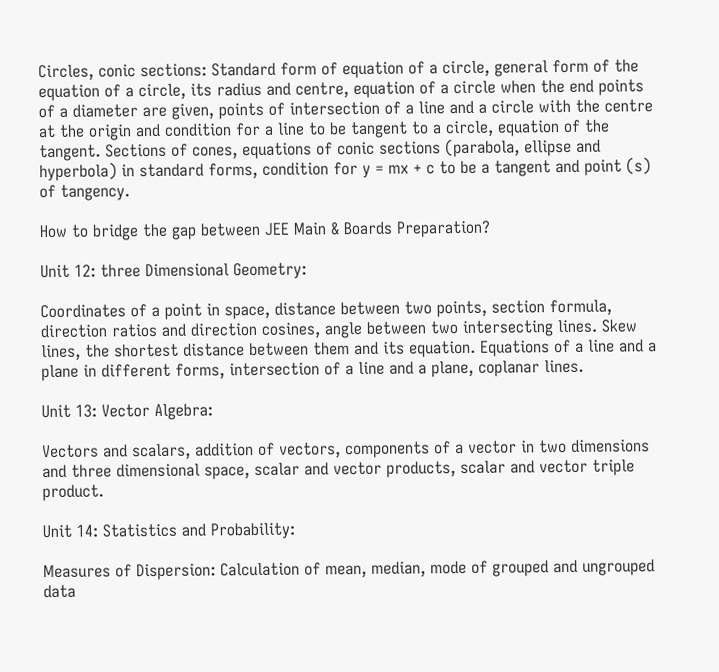Circles, conic sections: Standard form of equation of a circle, general form of the equation of a circle, its radius and centre, equation of a circle when the end points of a diameter are given, points of intersection of a line and a circle with the centre at the origin and condition for a line to be tangent to a circle, equation of the tangent. Sections of cones, equations of conic sections (parabola, ellipse and hyperbola) in standard forms, condition for y = mx + c to be a tangent and point (s) of tangency.

How to bridge the gap between JEE Main & Boards Preparation?

Unit 12: three Dimensional Geometry:

Coordinates of a point in space, distance between two points, section formula, direction ratios and direction cosines, angle between two intersecting lines. Skew lines, the shortest distance between them and its equation. Equations of a line and a plane in different forms, intersection of a line and a plane, coplanar lines.

Unit 13: Vector Algebra:

Vectors and scalars, addition of vectors, components of a vector in two dimensions and three dimensional space, scalar and vector products, scalar and vector triple product.

Unit 14: Statistics and Probability:

Measures of Dispersion: Calculation of mean, median, mode of grouped and ungrouped data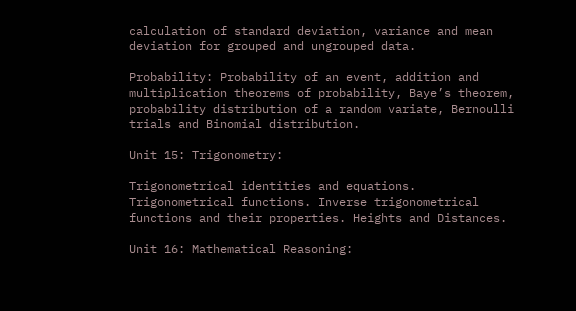calculation of standard deviation, variance and mean deviation for grouped and ungrouped data.

Probability: Probability of an event, addition and multiplication theorems of probability, Baye’s theorem, probability distribution of a random variate, Bernoulli trials and Binomial distribution.

Unit 15: Trigonometry:

Trigonometrical identities and equations. Trigonometrical functions. Inverse trigonometrical  functions and their properties. Heights and Distances.

Unit 16: Mathematical Reasoning: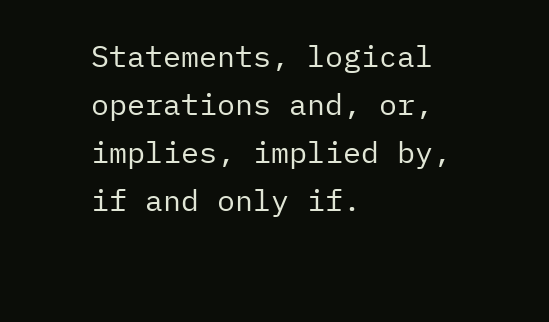Statements, logical operations and, or, implies, implied by, if and only if.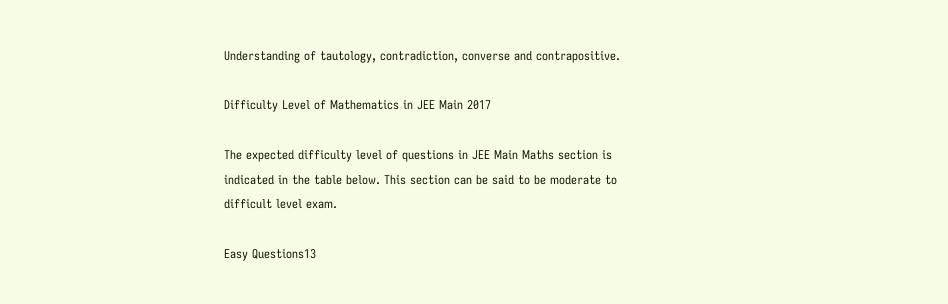Understanding of tautology, contradiction, converse and contrapositive.

Difficulty Level of Mathematics in JEE Main 2017

The expected difficulty level of questions in JEE Main Maths section is indicated in the table below. This section can be said to be moderate to difficult level exam.

Easy Questions13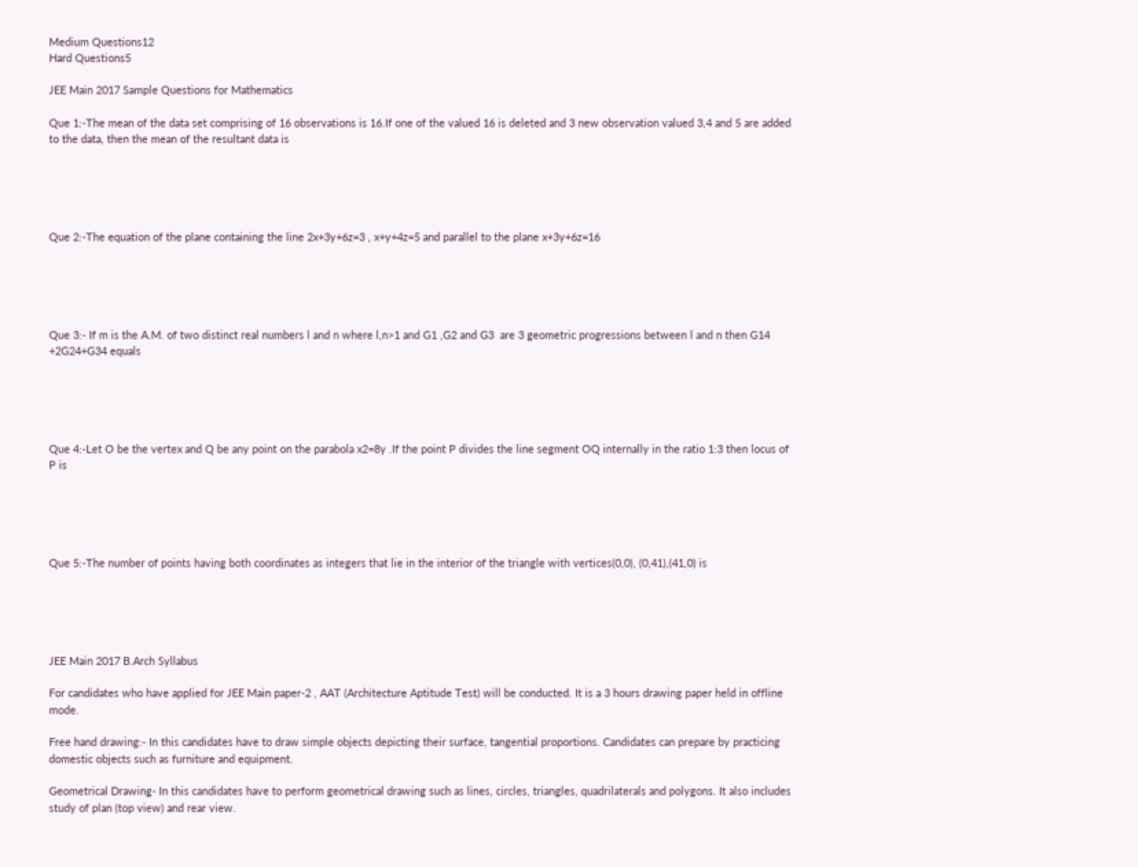Medium Questions12
Hard Questions5

JEE Main 2017 Sample Questions for Mathematics

Que 1:-The mean of the data set comprising of 16 observations is 16.If one of the valued 16 is deleted and 3 new observation valued 3,4 and 5 are added to the data, then the mean of the resultant data is





Que 2:-The equation of the plane containing the line 2x+3y+6z=3 , x+y+4z=5 and parallel to the plane x+3y+6z=16





Que 3:- If m is the A.M. of two distinct real numbers l and n where l,n>1 and G1 ,G2 and G3  are 3 geometric progressions between l and n then G14 +2G24+G34 equals





Que 4:-Let O be the vertex and Q be any point on the parabola x2=8y .If the point P divides the line segment OQ internally in the ratio 1:3 then locus of P is





Que 5:-The number of points having both coordinates as integers that lie in the interior of the triangle with vertices(0,0), (0,41),(41,0) is





JEE Main 2017 B.Arch Syllabus

For candidates who have applied for JEE Main paper-2 , AAT (Architecture Aptitude Test) will be conducted. It is a 3 hours drawing paper held in offline mode.

Free hand drawing:- In this candidates have to draw simple objects depicting their surface, tangential proportions. Candidates can prepare by practicing domestic objects such as furniture and equipment.

Geometrical Drawing- In this candidates have to perform geometrical drawing such as lines, circles, triangles, quadrilaterals and polygons. It also includes study of plan (top view) and rear view.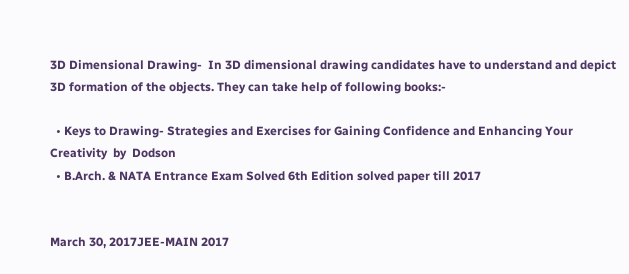3D Dimensional Drawing-  In 3D dimensional drawing candidates have to understand and depict 3D formation of the objects. They can take help of following books:-

  • Keys to Drawing- Strategies and Exercises for Gaining Confidence and Enhancing Your Creativity  by  Dodson
  • B.Arch. & NATA Entrance Exam Solved 6th Edition solved paper till 2017


March 30, 2017JEE-MAIN 2017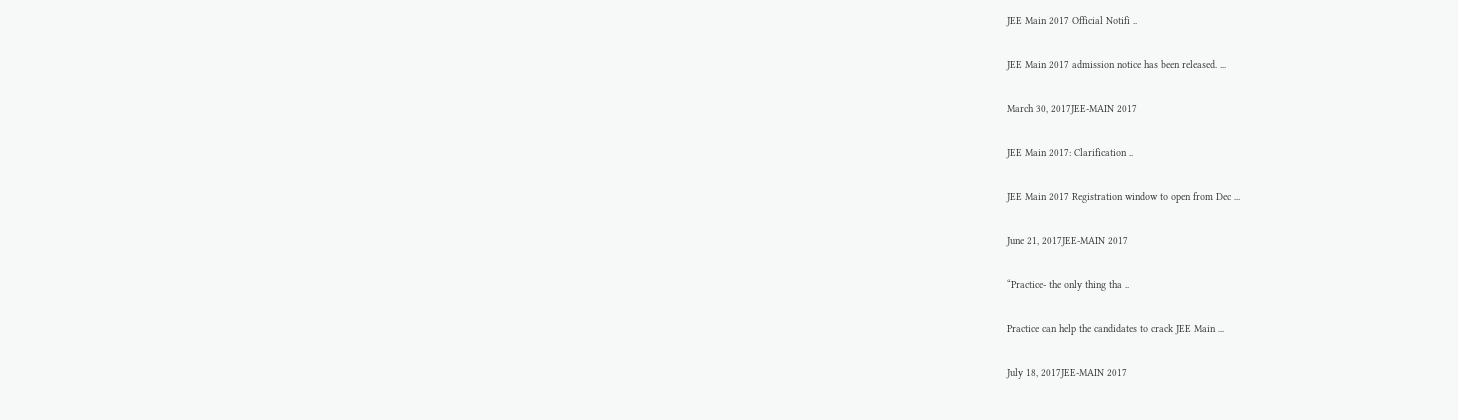JEE Main 2017 Official Notifi ..

JEE Main 2017 admission notice has been released. ...

March 30, 2017JEE-MAIN 2017

JEE Main 2017: Clarification ..

JEE Main 2017 Registration window to open from Dec ...

June 21, 2017JEE-MAIN 2017

“Practice- the only thing tha ..

Practice can help the candidates to crack JEE Main ...

July 18, 2017JEE-MAIN 2017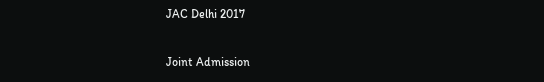JAC Delhi 2017

Joint Admission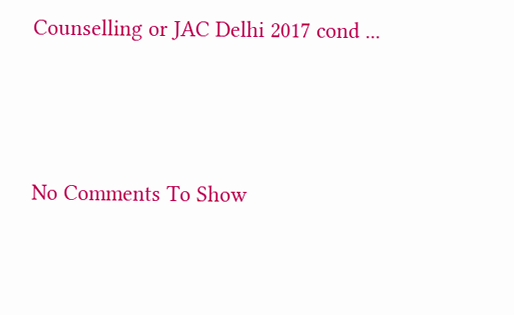Counselling or JAC Delhi 2017 cond ...




No Comments To Show